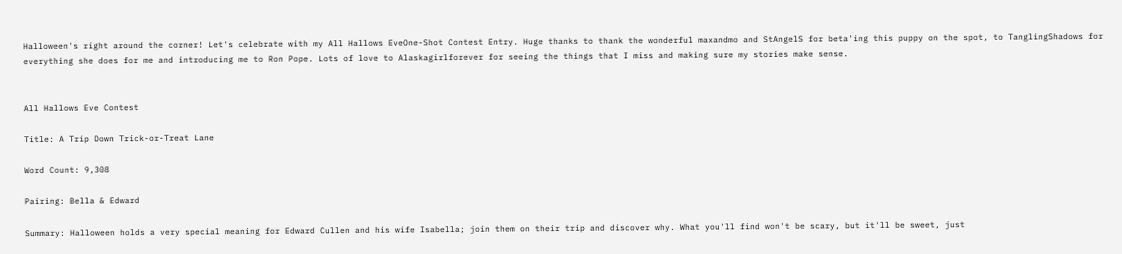Halloween's right around the corner! Let's celebrate with my All Hallows EveOne-Shot Contest Entry. Huge thanks to thank the wonderful maxandmo and StAngelS for beta'ing this puppy on the spot, to TanglingShadows for everything she does for me and introducing me to Ron Pope. Lots of love to Alaskagirlforever for seeing the things that I miss and making sure my stories make sense.


All Hallows Eve Contest

Title: A Trip Down Trick-or-Treat Lane

Word Count: 9,308

Pairing: Bella & Edward

Summary: Halloween holds a very special meaning for Edward Cullen and his wife Isabella; join them on their trip and discover why. What you'll find won't be scary, but it'll be sweet, just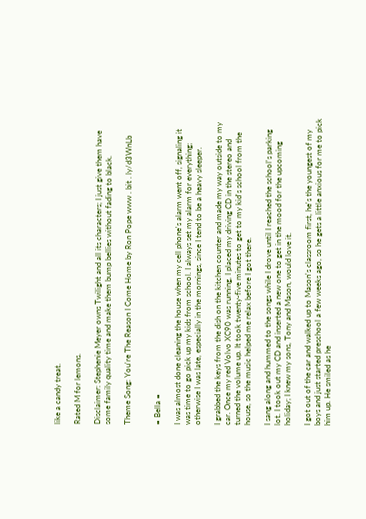like a candy treat.

Rated M for lemons.

Disclaimer: Stephenie Meyer owns Twilight and all its characters; I just give them have some family quality time and make them bump bellies without fading to black.

Theme Song: You're The Reason I Come Home by Ron Pope www . bit . ly/d3WnLb


= Bella =

I was almost done cleaning the house when my cell phone's alarm went off, signaling it was time to go pick up my kids from school. I always set my alarm for everything; otherwise I was late, especially in the mornings, since I tend to be a heavy sleeper.

I grabbed the keys from the dish on the kitchen counter and made my way outside to my car. Once my red Volvo XC90 was running, I placed my driving CD in the stereo and turned the volume up. It took twenty-five minutes to get to my kid's school from the house, so the music helped me relax before I got there.

I sang along and hummed to the songs while I drove until I reached the school's parking lot. I took out my CD and inserted a new one to get in the mood for the upcoming holiday; I knew my sons, Tony and Mason, would love it.

I got out of the car and walked up to Mason's classroom first, he's the youngest of my boys and just started preschool a few weeks ago, so he gets a little anxious for me to pick him up. He smiled as he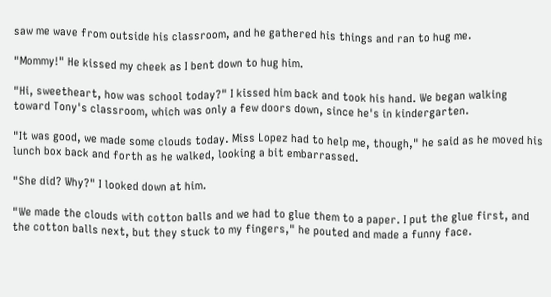saw me wave from outside his classroom, and he gathered his things and ran to hug me.

"Mommy!" He kissed my cheek as I bent down to hug him.

"Hi, sweetheart, how was school today?" I kissed him back and took his hand. We began walking toward Tony's classroom, which was only a few doors down, since he's in kindergarten.

"It was good, we made some clouds today. Miss Lopez had to help me, though," he said as he moved his lunch box back and forth as he walked, looking a bit embarrassed.

"She did? Why?" I looked down at him.

"We made the clouds with cotton balls and we had to glue them to a paper. I put the glue first, and the cotton balls next, but they stuck to my fingers," he pouted and made a funny face.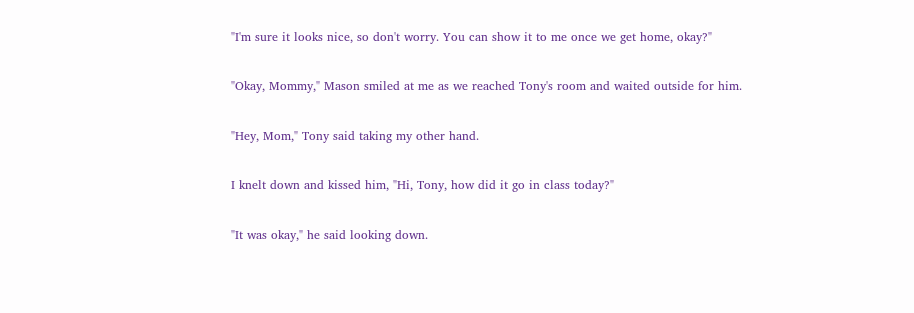"I'm sure it looks nice, so don't worry. You can show it to me once we get home, okay?"

"Okay, Mommy," Mason smiled at me as we reached Tony's room and waited outside for him.

"Hey, Mom," Tony said taking my other hand.

I knelt down and kissed him, "Hi, Tony, how did it go in class today?"

"It was okay," he said looking down.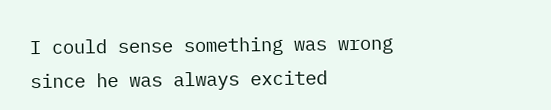I could sense something was wrong since he was always excited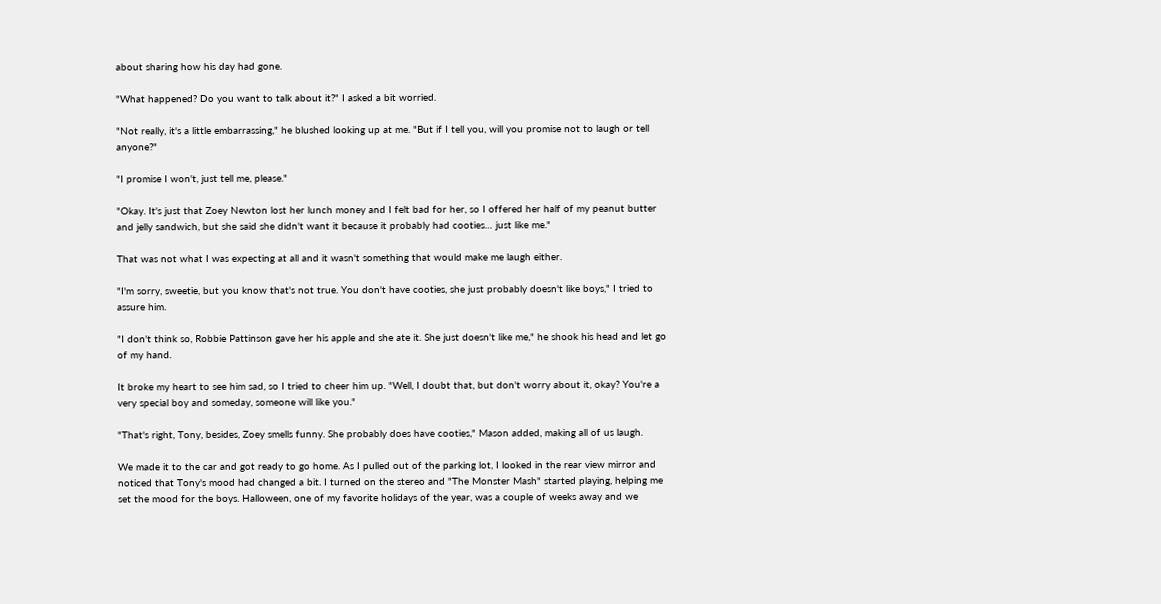about sharing how his day had gone.

"What happened? Do you want to talk about it?" I asked a bit worried.

"Not really, it's a little embarrassing," he blushed looking up at me. "But if I tell you, will you promise not to laugh or tell anyone?"

"I promise I won't, just tell me, please."

"Okay. It's just that Zoey Newton lost her lunch money and I felt bad for her, so I offered her half of my peanut butter and jelly sandwich, but she said she didn't want it because it probably had cooties… just like me."

That was not what I was expecting at all and it wasn't something that would make me laugh either.

"I'm sorry, sweetie, but you know that's not true. You don't have cooties, she just probably doesn't like boys," I tried to assure him.

"I don't think so, Robbie Pattinson gave her his apple and she ate it. She just doesn't like me," he shook his head and let go of my hand.

It broke my heart to see him sad, so I tried to cheer him up. "Well, I doubt that, but don't worry about it, okay? You're a very special boy and someday, someone will like you."

"That's right, Tony, besides, Zoey smells funny. She probably does have cooties," Mason added, making all of us laugh.

We made it to the car and got ready to go home. As I pulled out of the parking lot, I looked in the rear view mirror and noticed that Tony's mood had changed a bit. I turned on the stereo and "The Monster Mash" started playing, helping me set the mood for the boys. Halloween, one of my favorite holidays of the year, was a couple of weeks away and we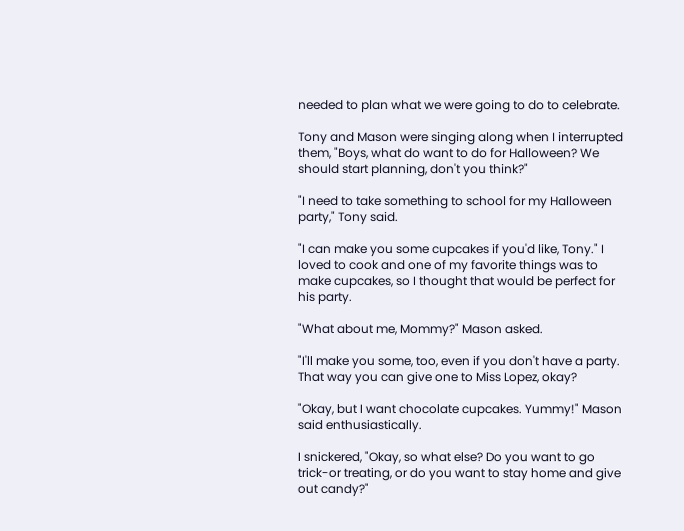needed to plan what we were going to do to celebrate.

Tony and Mason were singing along when I interrupted them, "Boys, what do want to do for Halloween? We should start planning, don't you think?"

"I need to take something to school for my Halloween party," Tony said.

"I can make you some cupcakes if you'd like, Tony." I loved to cook and one of my favorite things was to make cupcakes, so I thought that would be perfect for his party.

"What about me, Mommy?" Mason asked.

"I'll make you some, too, even if you don't have a party. That way you can give one to Miss Lopez, okay?

"Okay, but I want chocolate cupcakes. Yummy!" Mason said enthusiastically.

I snickered, "Okay, so what else? Do you want to go trick-or treating, or do you want to stay home and give out candy?"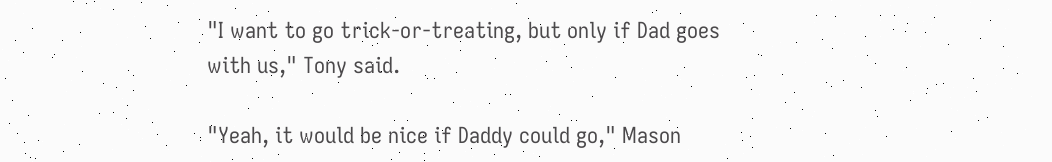"I want to go trick-or-treating, but only if Dad goes with us," Tony said.

"Yeah, it would be nice if Daddy could go," Mason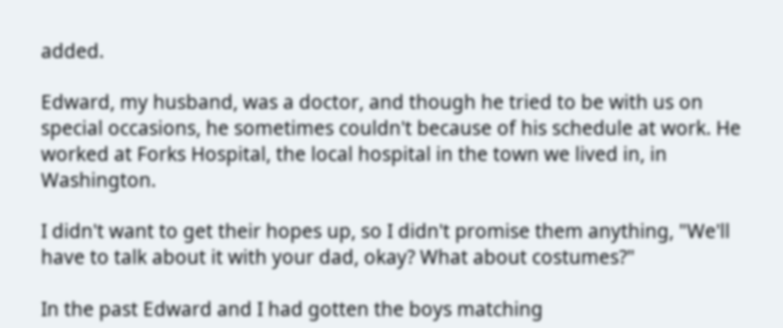added.

Edward, my husband, was a doctor, and though he tried to be with us on special occasions, he sometimes couldn't because of his schedule at work. He worked at Forks Hospital, the local hospital in the town we lived in, in Washington.

I didn't want to get their hopes up, so I didn't promise them anything, "We'll have to talk about it with your dad, okay? What about costumes?"

In the past Edward and I had gotten the boys matching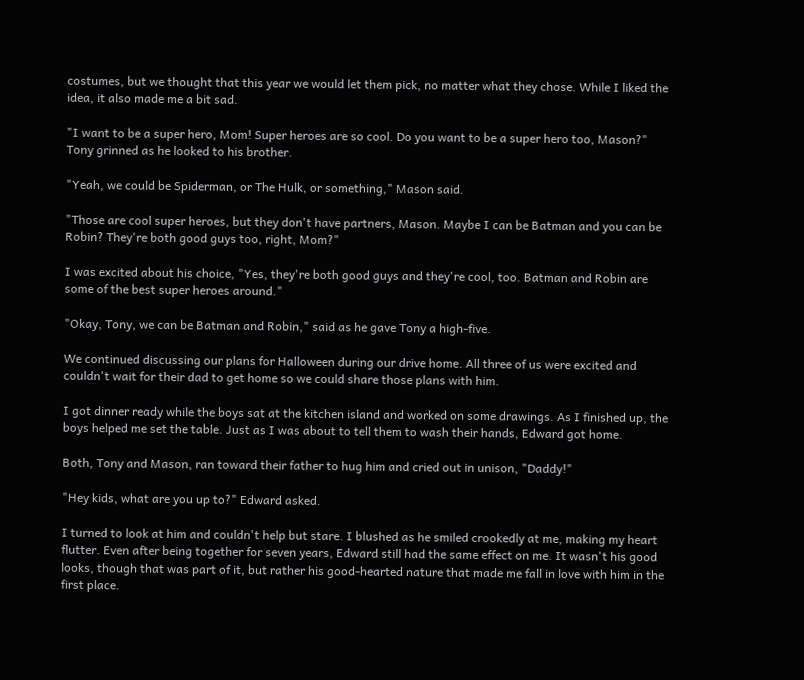costumes, but we thought that this year we would let them pick, no matter what they chose. While I liked the idea, it also made me a bit sad.

"I want to be a super hero, Mom! Super heroes are so cool. Do you want to be a super hero too, Mason?" Tony grinned as he looked to his brother.

"Yeah, we could be Spiderman, or The Hulk, or something," Mason said.

"Those are cool super heroes, but they don't have partners, Mason. Maybe I can be Batman and you can be Robin? They're both good guys too, right, Mom?"

I was excited about his choice, "Yes, they're both good guys and they're cool, too. Batman and Robin are some of the best super heroes around."

"Okay, Tony, we can be Batman and Robin," said as he gave Tony a high-five.

We continued discussing our plans for Halloween during our drive home. All three of us were excited and couldn't wait for their dad to get home so we could share those plans with him.

I got dinner ready while the boys sat at the kitchen island and worked on some drawings. As I finished up, the boys helped me set the table. Just as I was about to tell them to wash their hands, Edward got home.

Both, Tony and Mason, ran toward their father to hug him and cried out in unison, "Daddy!"

"Hey kids, what are you up to?" Edward asked.

I turned to look at him and couldn't help but stare. I blushed as he smiled crookedly at me, making my heart flutter. Even after being together for seven years, Edward still had the same effect on me. It wasn't his good looks, though that was part of it, but rather his good-hearted nature that made me fall in love with him in the first place.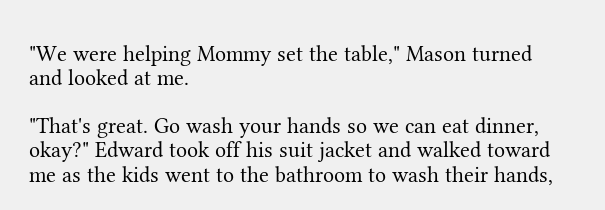"We were helping Mommy set the table," Mason turned and looked at me.

"That's great. Go wash your hands so we can eat dinner, okay?" Edward took off his suit jacket and walked toward me as the kids went to the bathroom to wash their hands,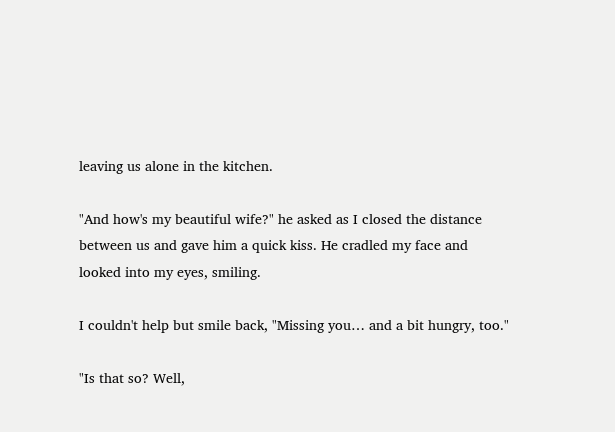leaving us alone in the kitchen.

"And how's my beautiful wife?" he asked as I closed the distance between us and gave him a quick kiss. He cradled my face and looked into my eyes, smiling.

I couldn't help but smile back, "Missing you… and a bit hungry, too."

"Is that so? Well,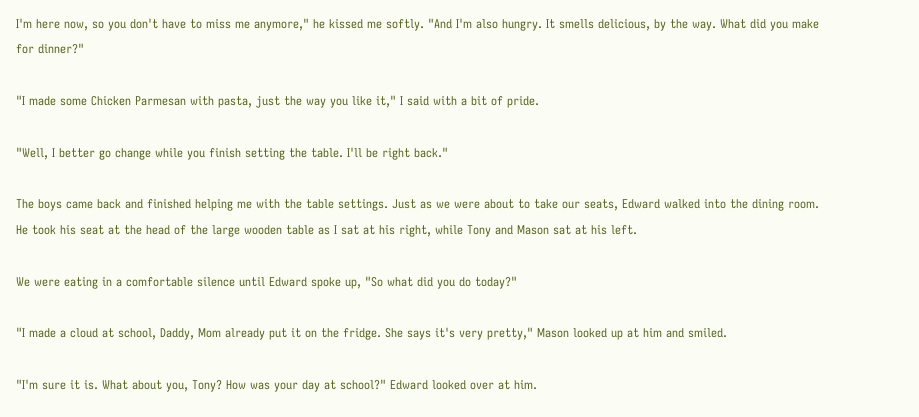I'm here now, so you don't have to miss me anymore," he kissed me softly. "And I'm also hungry. It smells delicious, by the way. What did you make for dinner?"

"I made some Chicken Parmesan with pasta, just the way you like it," I said with a bit of pride.

"Well, I better go change while you finish setting the table. I'll be right back."

The boys came back and finished helping me with the table settings. Just as we were about to take our seats, Edward walked into the dining room. He took his seat at the head of the large wooden table as I sat at his right, while Tony and Mason sat at his left.

We were eating in a comfortable silence until Edward spoke up, "So what did you do today?"

"I made a cloud at school, Daddy, Mom already put it on the fridge. She says it's very pretty," Mason looked up at him and smiled.

"I'm sure it is. What about you, Tony? How was your day at school?" Edward looked over at him.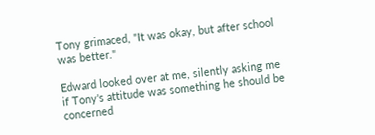Tony grimaced, "It was okay, but after school was better."

Edward looked over at me, silently asking me if Tony's attitude was something he should be concerned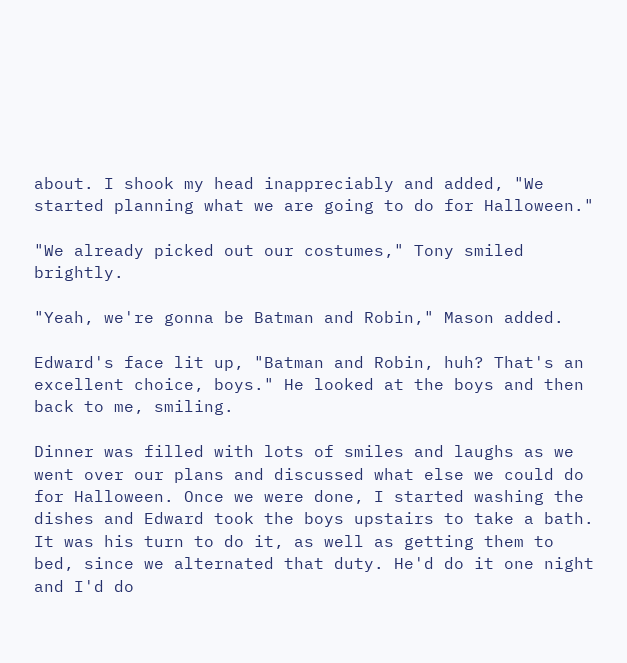about. I shook my head inappreciably and added, "We started planning what we are going to do for Halloween."

"We already picked out our costumes," Tony smiled brightly.

"Yeah, we're gonna be Batman and Robin," Mason added.

Edward's face lit up, "Batman and Robin, huh? That's an excellent choice, boys." He looked at the boys and then back to me, smiling.

Dinner was filled with lots of smiles and laughs as we went over our plans and discussed what else we could do for Halloween. Once we were done, I started washing the dishes and Edward took the boys upstairs to take a bath. It was his turn to do it, as well as getting them to bed, since we alternated that duty. He'd do it one night and I'd do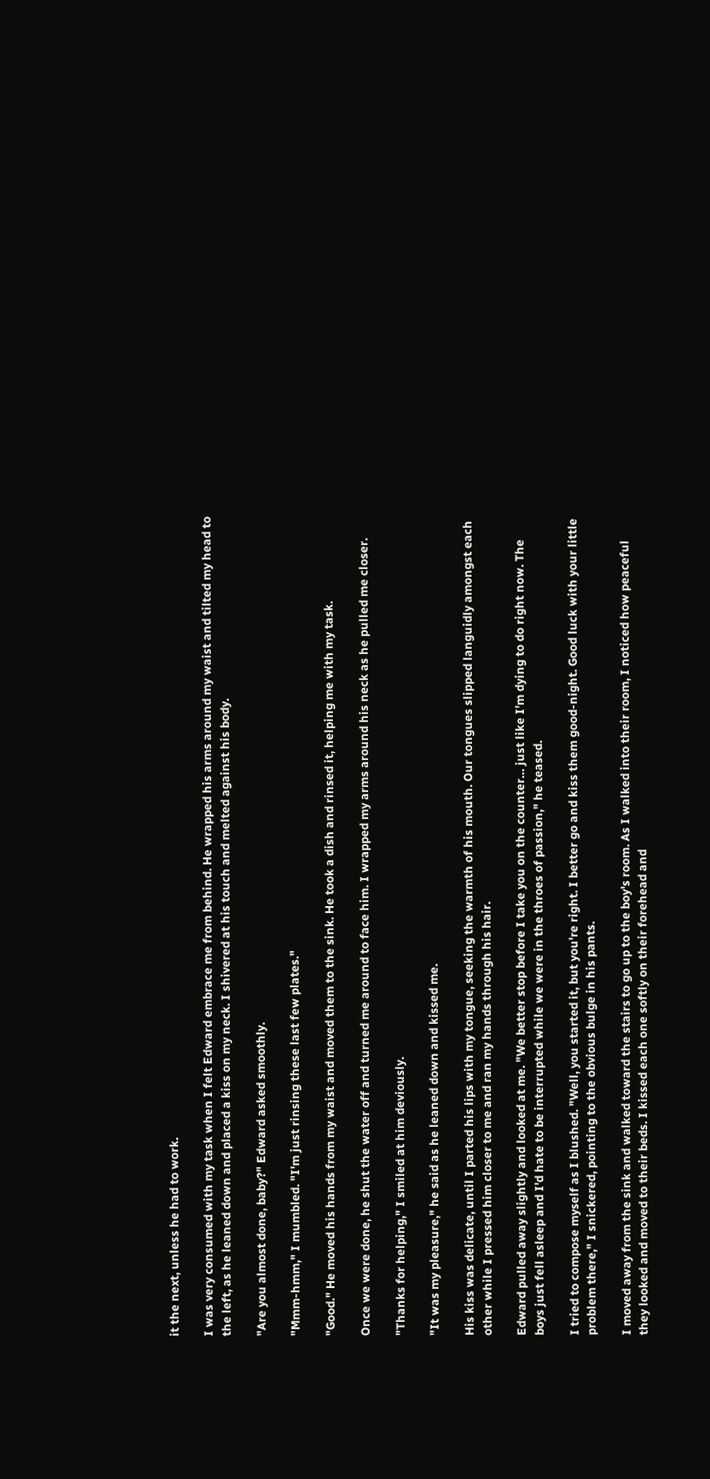it the next, unless he had to work.

I was very consumed with my task when I felt Edward embrace me from behind. He wrapped his arms around my waist and tilted my head to the left, as he leaned down and placed a kiss on my neck. I shivered at his touch and melted against his body.

"Are you almost done, baby?" Edward asked smoothly.

"Mmm-hmm," I mumbled. "I'm just rinsing these last few plates."

"Good." He moved his hands from my waist and moved them to the sink. He took a dish and rinsed it, helping me with my task.

Once we were done, he shut the water off and turned me around to face him. I wrapped my arms around his neck as he pulled me closer.

"Thanks for helping," I smiled at him deviously.

"It was my pleasure," he said as he leaned down and kissed me.

His kiss was delicate, until I parted his lips with my tongue, seeking the warmth of his mouth. Our tongues slipped languidly amongst each other while I pressed him closer to me and ran my hands through his hair.

Edward pulled away slightly and looked at me. "We better stop before I take you on the counter… just like I'm dying to do right now. The boys just fell asleep and I'd hate to be interrupted while we were in the throes of passion," he teased.

I tried to compose myself as I blushed. "Well, you started it, but you're right. I better go and kiss them good-night. Good luck with your little problem there," I snickered, pointing to the obvious bulge in his pants.

I moved away from the sink and walked toward the stairs to go up to the boy's room. As I walked into their room, I noticed how peaceful they looked and moved to their beds. I kissed each one softly on their forehead and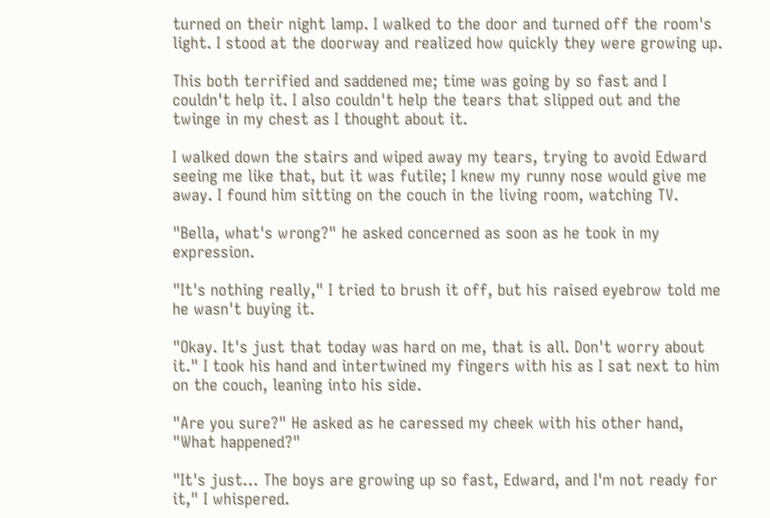turned on their night lamp. I walked to the door and turned off the room's light. I stood at the doorway and realized how quickly they were growing up.

This both terrified and saddened me; time was going by so fast and I couldn't help it. I also couldn't help the tears that slipped out and the twinge in my chest as I thought about it.

I walked down the stairs and wiped away my tears, trying to avoid Edward seeing me like that, but it was futile; I knew my runny nose would give me away. I found him sitting on the couch in the living room, watching TV.

"Bella, what's wrong?" he asked concerned as soon as he took in my expression.

"It's nothing really," I tried to brush it off, but his raised eyebrow told me he wasn't buying it.

"Okay. It's just that today was hard on me, that is all. Don't worry about it." I took his hand and intertwined my fingers with his as I sat next to him on the couch, leaning into his side.

"Are you sure?" He asked as he caressed my cheek with his other hand, "What happened?"

"It's just… The boys are growing up so fast, Edward, and I'm not ready for it," I whispered.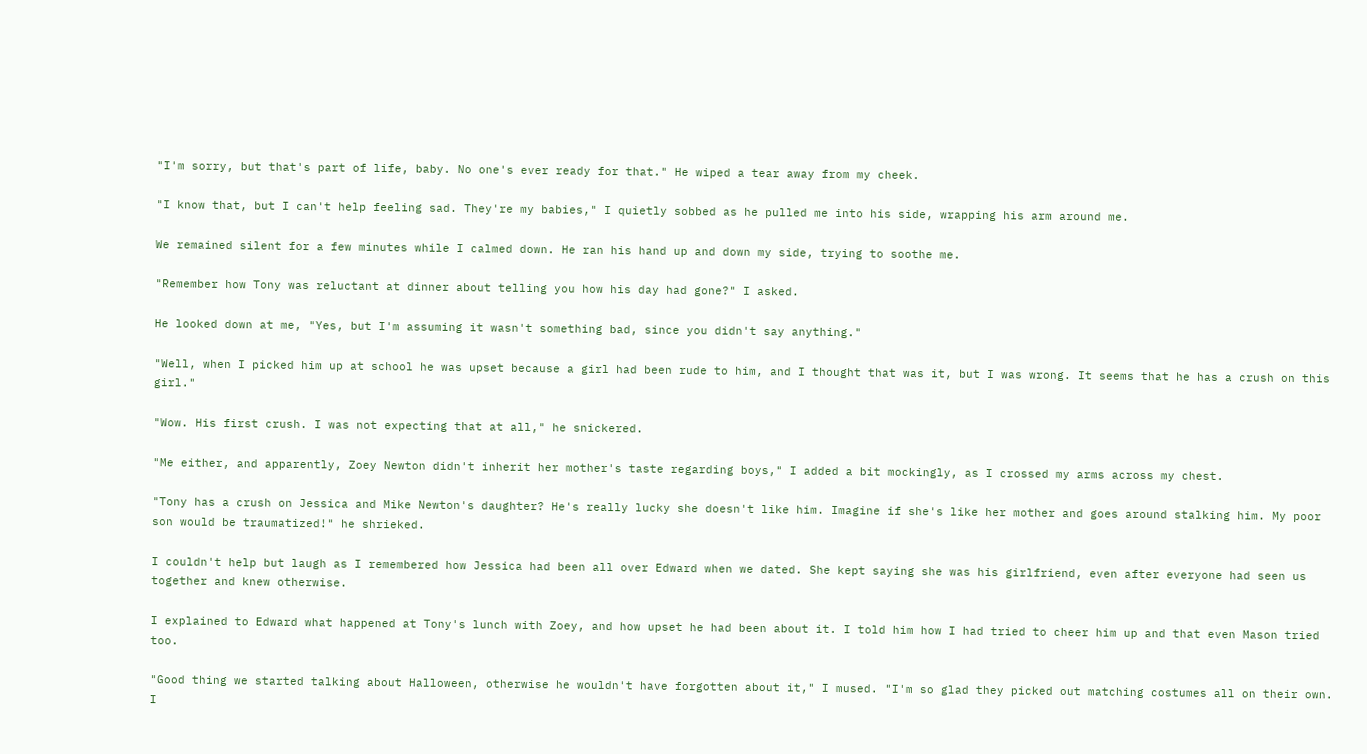"I'm sorry, but that's part of life, baby. No one's ever ready for that." He wiped a tear away from my cheek.

"I know that, but I can't help feeling sad. They're my babies," I quietly sobbed as he pulled me into his side, wrapping his arm around me.

We remained silent for a few minutes while I calmed down. He ran his hand up and down my side, trying to soothe me.

"Remember how Tony was reluctant at dinner about telling you how his day had gone?" I asked.

He looked down at me, "Yes, but I'm assuming it wasn't something bad, since you didn't say anything."

"Well, when I picked him up at school he was upset because a girl had been rude to him, and I thought that was it, but I was wrong. It seems that he has a crush on this girl."

"Wow. His first crush. I was not expecting that at all," he snickered.

"Me either, and apparently, Zoey Newton didn't inherit her mother's taste regarding boys," I added a bit mockingly, as I crossed my arms across my chest.

"Tony has a crush on Jessica and Mike Newton's daughter? He's really lucky she doesn't like him. Imagine if she's like her mother and goes around stalking him. My poor son would be traumatized!" he shrieked.

I couldn't help but laugh as I remembered how Jessica had been all over Edward when we dated. She kept saying she was his girlfriend, even after everyone had seen us together and knew otherwise.

I explained to Edward what happened at Tony's lunch with Zoey, and how upset he had been about it. I told him how I had tried to cheer him up and that even Mason tried too.

"Good thing we started talking about Halloween, otherwise he wouldn't have forgotten about it," I mused. "I'm so glad they picked out matching costumes all on their own. I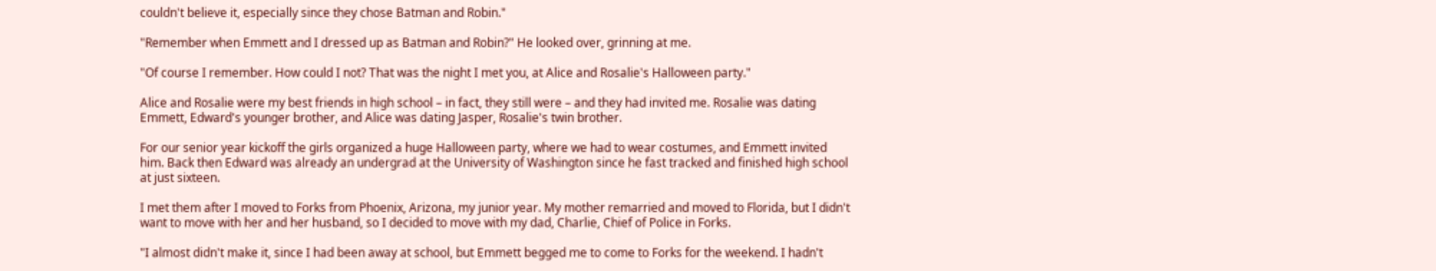couldn't believe it, especially since they chose Batman and Robin."

"Remember when Emmett and I dressed up as Batman and Robin?" He looked over, grinning at me.

"Of course I remember. How could I not? That was the night I met you, at Alice and Rosalie's Halloween party."

Alice and Rosalie were my best friends in high school – in fact, they still were – and they had invited me. Rosalie was dating Emmett, Edward's younger brother, and Alice was dating Jasper, Rosalie's twin brother.

For our senior year kickoff the girls organized a huge Halloween party, where we had to wear costumes, and Emmett invited him. Back then Edward was already an undergrad at the University of Washington since he fast tracked and finished high school at just sixteen.

I met them after I moved to Forks from Phoenix, Arizona, my junior year. My mother remarried and moved to Florida, but I didn't want to move with her and her husband, so I decided to move with my dad, Charlie, Chief of Police in Forks.

"I almost didn't make it, since I had been away at school, but Emmett begged me to come to Forks for the weekend. I hadn't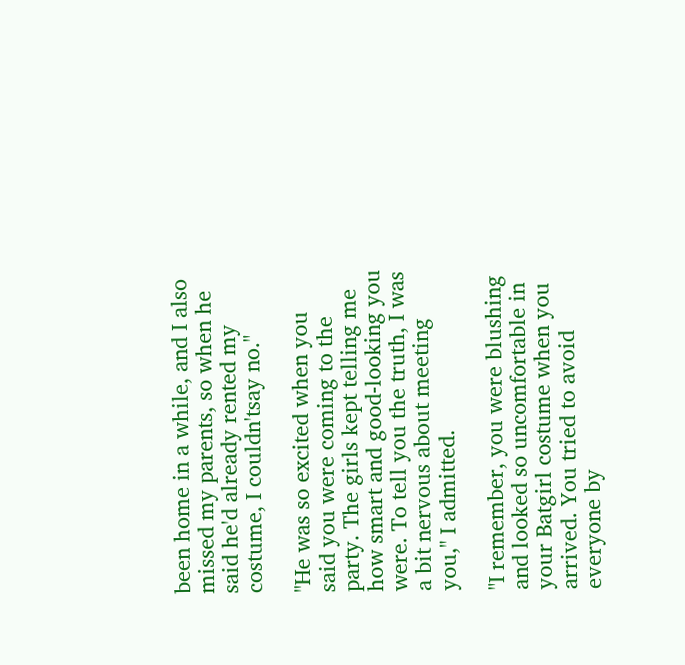been home in a while, and I also missed my parents, so when he said he'd already rented my costume, I couldn'tsay no."

"He was so excited when you said you were coming to the party. The girls kept telling me how smart and good-looking you were. To tell you the truth, I was a bit nervous about meeting you," I admitted.

"I remember, you were blushing and looked so uncomfortable in your Batgirl costume when you arrived. You tried to avoid everyone by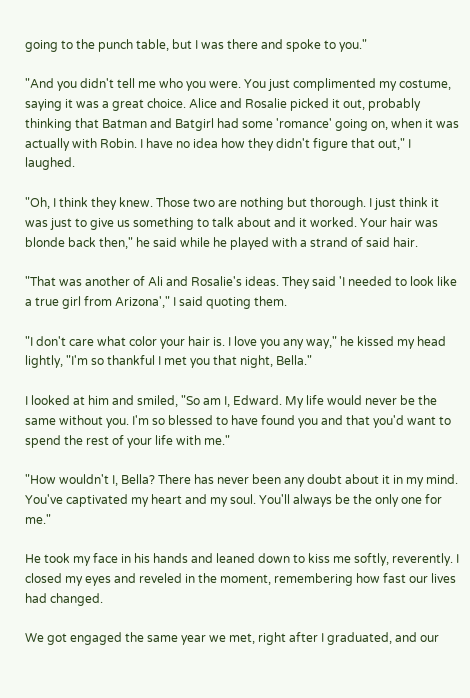going to the punch table, but I was there and spoke to you."

"And you didn't tell me who you were. You just complimented my costume, saying it was a great choice. Alice and Rosalie picked it out, probably thinking that Batman and Batgirl had some 'romance' going on, when it was actually with Robin. I have no idea how they didn't figure that out," I laughed.

"Oh, I think they knew. Those two are nothing but thorough. I just think it was just to give us something to talk about and it worked. Your hair was blonde back then," he said while he played with a strand of said hair.

"That was another of Ali and Rosalie's ideas. They said 'I needed to look like a true girl from Arizona'," I said quoting them.

"I don't care what color your hair is. I love you any way," he kissed my head lightly, "I'm so thankful I met you that night, Bella."

I looked at him and smiled, "So am I, Edward. My life would never be the same without you. I'm so blessed to have found you and that you'd want to spend the rest of your life with me."

"How wouldn't I, Bella? There has never been any doubt about it in my mind. You've captivated my heart and my soul. You'll always be the only one for me."

He took my face in his hands and leaned down to kiss me softly, reverently. I closed my eyes and reveled in the moment, remembering how fast our lives had changed.

We got engaged the same year we met, right after I graduated, and our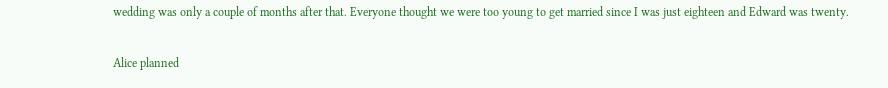wedding was only a couple of months after that. Everyone thought we were too young to get married since I was just eighteen and Edward was twenty.

Alice planned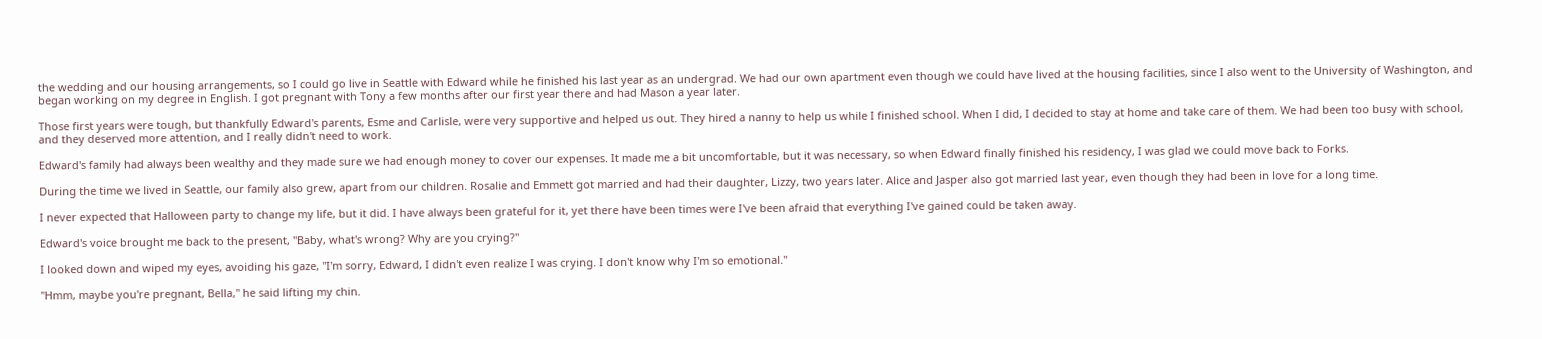the wedding and our housing arrangements, so I could go live in Seattle with Edward while he finished his last year as an undergrad. We had our own apartment even though we could have lived at the housing facilities, since I also went to the University of Washington, and began working on my degree in English. I got pregnant with Tony a few months after our first year there and had Mason a year later.

Those first years were tough, but thankfully Edward's parents, Esme and Carlisle, were very supportive and helped us out. They hired a nanny to help us while I finished school. When I did, I decided to stay at home and take care of them. We had been too busy with school, and they deserved more attention, and I really didn't need to work.

Edward's family had always been wealthy and they made sure we had enough money to cover our expenses. It made me a bit uncomfortable, but it was necessary, so when Edward finally finished his residency, I was glad we could move back to Forks.

During the time we lived in Seattle, our family also grew, apart from our children. Rosalie and Emmett got married and had their daughter, Lizzy, two years later. Alice and Jasper also got married last year, even though they had been in love for a long time.

I never expected that Halloween party to change my life, but it did. I have always been grateful for it, yet there have been times were I've been afraid that everything I've gained could be taken away.

Edward's voice brought me back to the present, "Baby, what's wrong? Why are you crying?"

I looked down and wiped my eyes, avoiding his gaze, "I'm sorry, Edward, I didn't even realize I was crying. I don't know why I'm so emotional."

"Hmm, maybe you're pregnant, Bella," he said lifting my chin.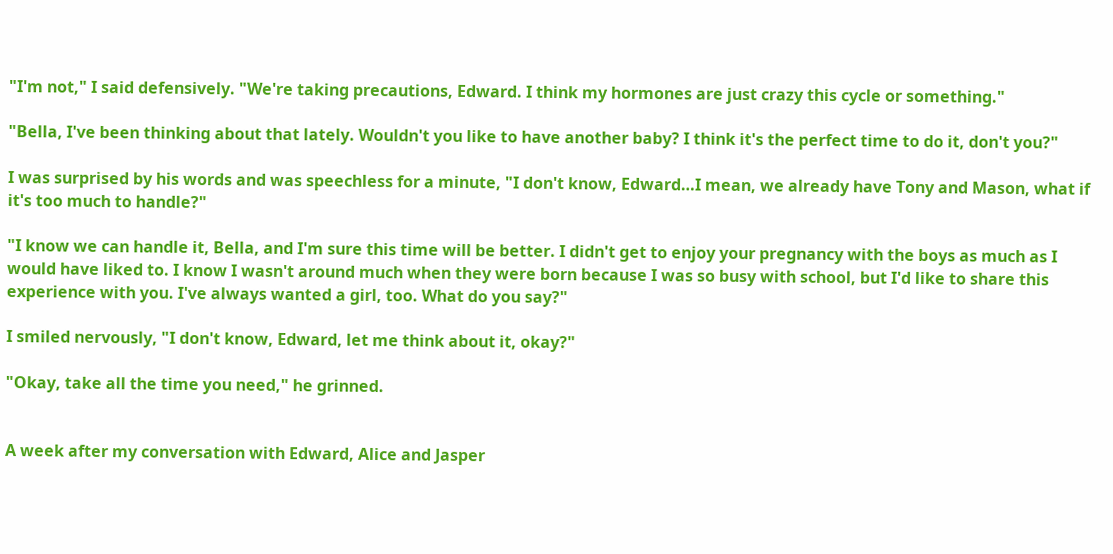"I'm not," I said defensively. "We're taking precautions, Edward. I think my hormones are just crazy this cycle or something."

"Bella, I've been thinking about that lately. Wouldn't you like to have another baby? I think it's the perfect time to do it, don't you?"

I was surprised by his words and was speechless for a minute, "I don't know, Edward…I mean, we already have Tony and Mason, what if it's too much to handle?"

"I know we can handle it, Bella, and I'm sure this time will be better. I didn't get to enjoy your pregnancy with the boys as much as I would have liked to. I know I wasn't around much when they were born because I was so busy with school, but I'd like to share this experience with you. I've always wanted a girl, too. What do you say?"

I smiled nervously, "I don't know, Edward, let me think about it, okay?"

"Okay, take all the time you need," he grinned.


A week after my conversation with Edward, Alice and Jasper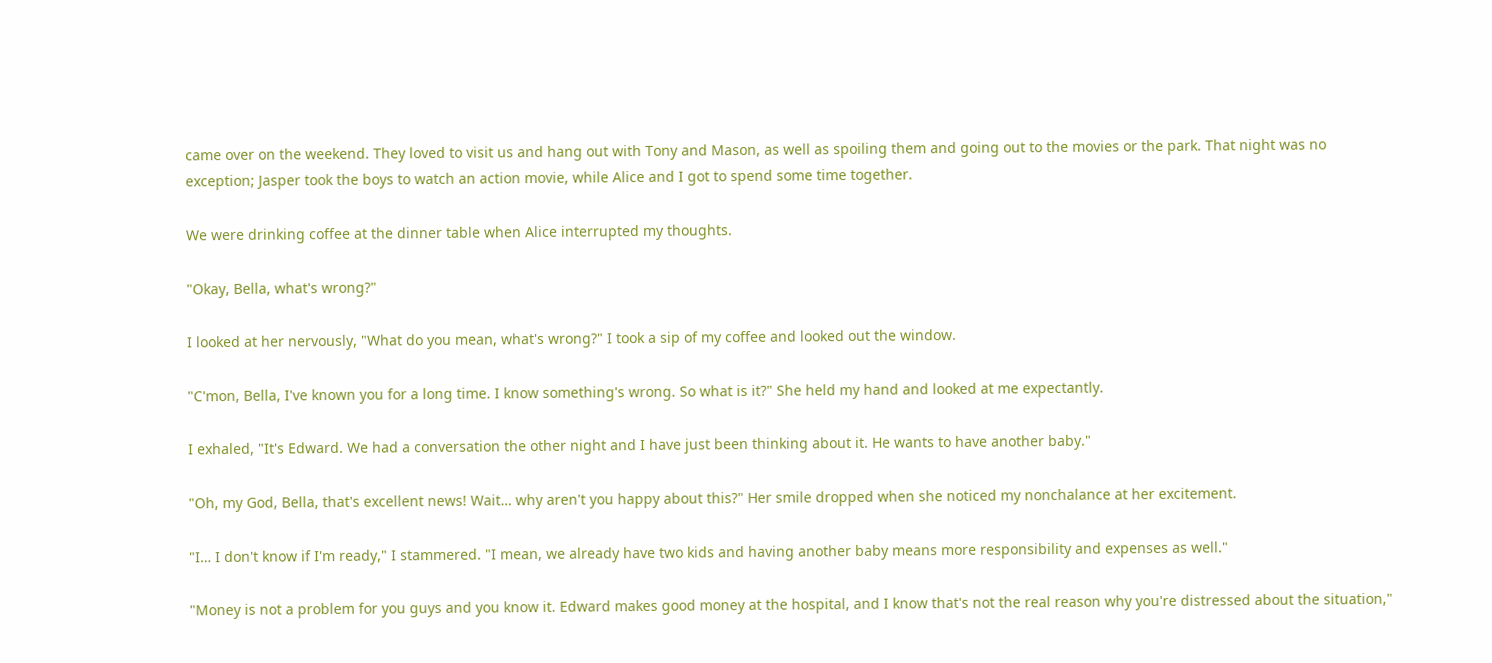came over on the weekend. They loved to visit us and hang out with Tony and Mason, as well as spoiling them and going out to the movies or the park. That night was no exception; Jasper took the boys to watch an action movie, while Alice and I got to spend some time together.

We were drinking coffee at the dinner table when Alice interrupted my thoughts.

"Okay, Bella, what's wrong?"

I looked at her nervously, "What do you mean, what's wrong?" I took a sip of my coffee and looked out the window.

"C'mon, Bella, I've known you for a long time. I know something's wrong. So what is it?" She held my hand and looked at me expectantly.

I exhaled, "It's Edward. We had a conversation the other night and I have just been thinking about it. He wants to have another baby."

"Oh, my God, Bella, that's excellent news! Wait… why aren't you happy about this?" Her smile dropped when she noticed my nonchalance at her excitement.

"I… I don't know if I'm ready," I stammered. "I mean, we already have two kids and having another baby means more responsibility and expenses as well."

"Money is not a problem for you guys and you know it. Edward makes good money at the hospital, and I know that's not the real reason why you're distressed about the situation,"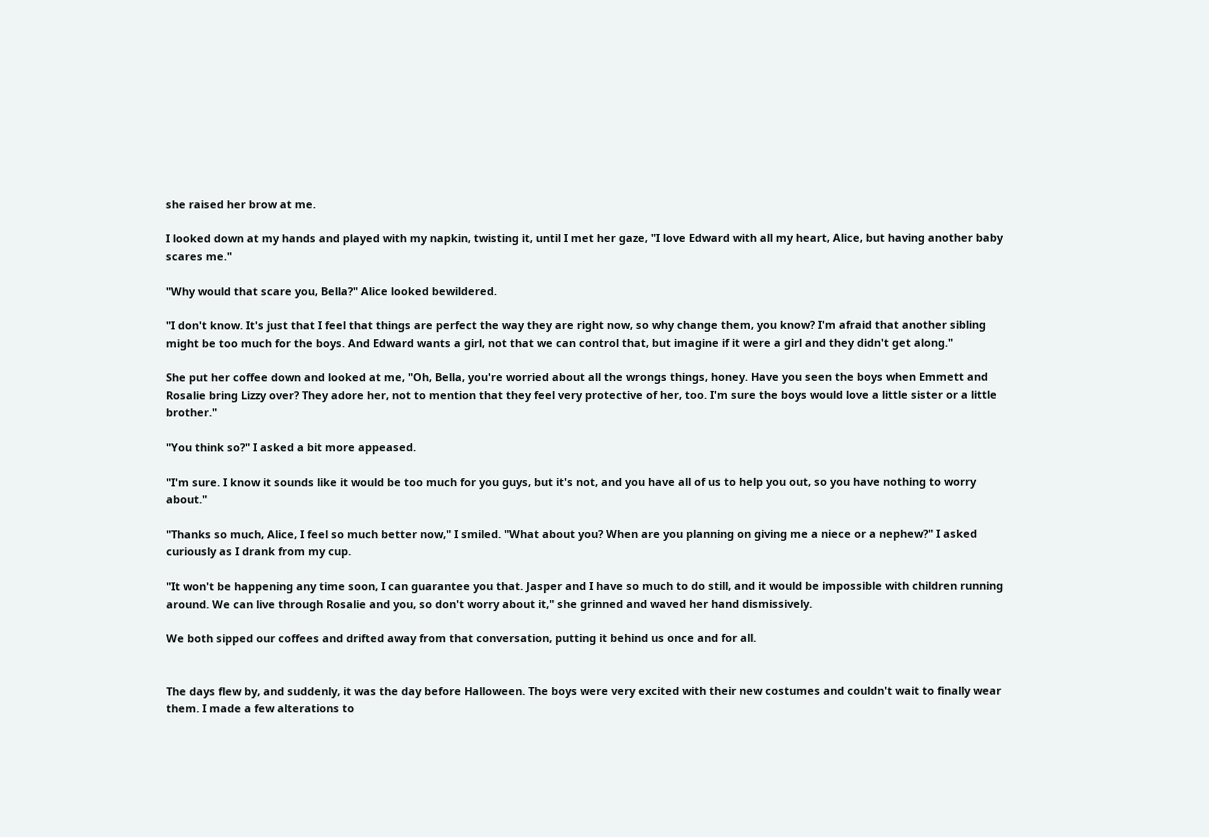she raised her brow at me.

I looked down at my hands and played with my napkin, twisting it, until I met her gaze, "I love Edward with all my heart, Alice, but having another baby scares me."

"Why would that scare you, Bella?" Alice looked bewildered.

"I don't know. It's just that I feel that things are perfect the way they are right now, so why change them, you know? I'm afraid that another sibling might be too much for the boys. And Edward wants a girl, not that we can control that, but imagine if it were a girl and they didn't get along."

She put her coffee down and looked at me, "Oh, Bella, you're worried about all the wrongs things, honey. Have you seen the boys when Emmett and Rosalie bring Lizzy over? They adore her, not to mention that they feel very protective of her, too. I'm sure the boys would love a little sister or a little brother."

"You think so?" I asked a bit more appeased.

"I'm sure. I know it sounds like it would be too much for you guys, but it's not, and you have all of us to help you out, so you have nothing to worry about."

"Thanks so much, Alice, I feel so much better now," I smiled. "What about you? When are you planning on giving me a niece or a nephew?" I asked curiously as I drank from my cup.

"It won't be happening any time soon, I can guarantee you that. Jasper and I have so much to do still, and it would be impossible with children running around. We can live through Rosalie and you, so don't worry about it," she grinned and waved her hand dismissively.

We both sipped our coffees and drifted away from that conversation, putting it behind us once and for all.


The days flew by, and suddenly, it was the day before Halloween. The boys were very excited with their new costumes and couldn't wait to finally wear them. I made a few alterations to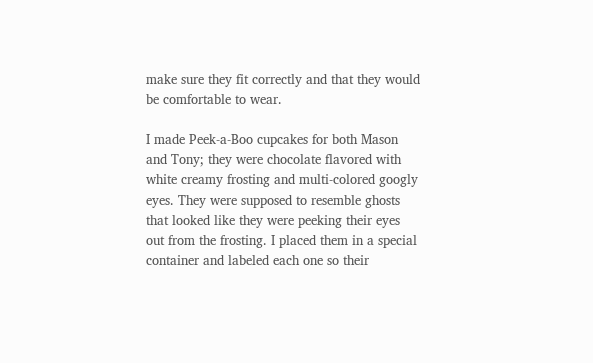make sure they fit correctly and that they would be comfortable to wear.

I made Peek-a-Boo cupcakes for both Mason and Tony; they were chocolate flavored with white creamy frosting and multi-colored googly eyes. They were supposed to resemble ghosts that looked like they were peeking their eyes out from the frosting. I placed them in a special container and labeled each one so their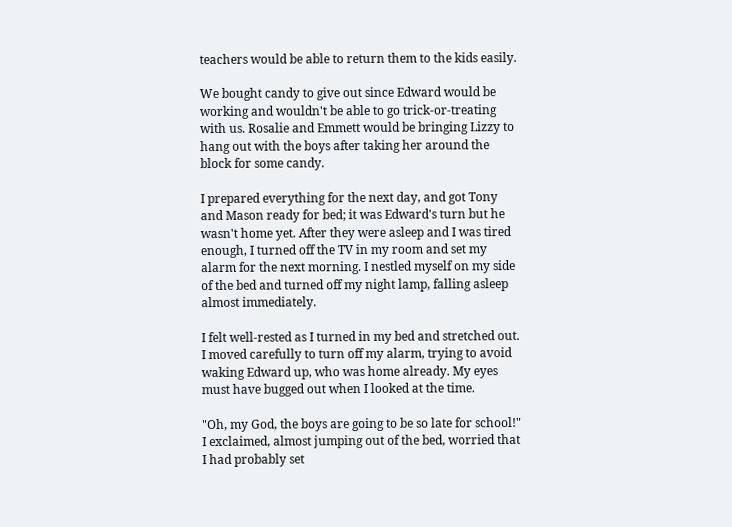teachers would be able to return them to the kids easily.

We bought candy to give out since Edward would be working and wouldn't be able to go trick-or-treating with us. Rosalie and Emmett would be bringing Lizzy to hang out with the boys after taking her around the block for some candy.

I prepared everything for the next day, and got Tony and Mason ready for bed; it was Edward's turn but he wasn't home yet. After they were asleep and I was tired enough, I turned off the TV in my room and set my alarm for the next morning. I nestled myself on my side of the bed and turned off my night lamp, falling asleep almost immediately.

I felt well-rested as I turned in my bed and stretched out. I moved carefully to turn off my alarm, trying to avoid waking Edward up, who was home already. My eyes must have bugged out when I looked at the time.

"Oh, my God, the boys are going to be so late for school!" I exclaimed, almost jumping out of the bed, worried that I had probably set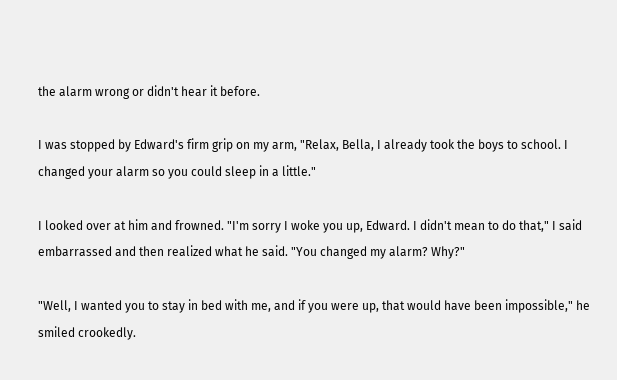the alarm wrong or didn't hear it before.

I was stopped by Edward's firm grip on my arm, "Relax, Bella, I already took the boys to school. I changed your alarm so you could sleep in a little."

I looked over at him and frowned. "I'm sorry I woke you up, Edward. I didn't mean to do that," I said embarrassed and then realized what he said. "You changed my alarm? Why?"

"Well, I wanted you to stay in bed with me, and if you were up, that would have been impossible," he smiled crookedly.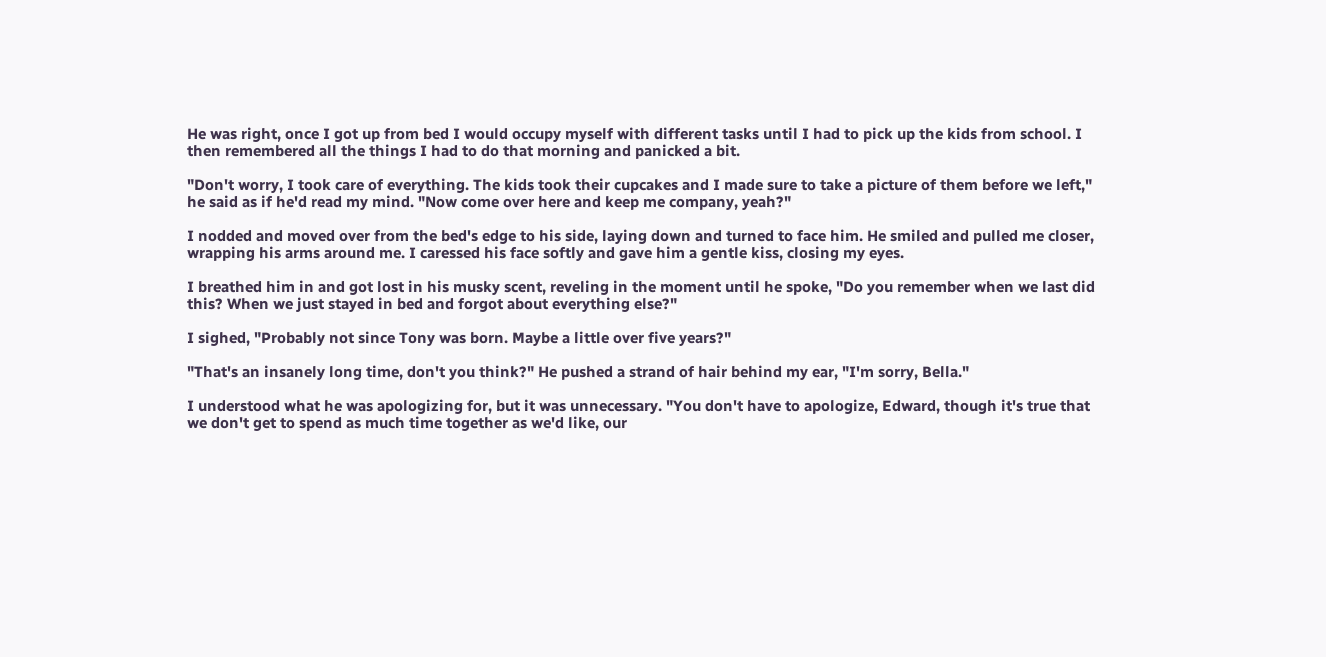He was right, once I got up from bed I would occupy myself with different tasks until I had to pick up the kids from school. I then remembered all the things I had to do that morning and panicked a bit.

"Don't worry, I took care of everything. The kids took their cupcakes and I made sure to take a picture of them before we left," he said as if he'd read my mind. "Now come over here and keep me company, yeah?"

I nodded and moved over from the bed's edge to his side, laying down and turned to face him. He smiled and pulled me closer, wrapping his arms around me. I caressed his face softly and gave him a gentle kiss, closing my eyes.

I breathed him in and got lost in his musky scent, reveling in the moment until he spoke, "Do you remember when we last did this? When we just stayed in bed and forgot about everything else?"

I sighed, "Probably not since Tony was born. Maybe a little over five years?"

"That's an insanely long time, don't you think?" He pushed a strand of hair behind my ear, "I'm sorry, Bella."

I understood what he was apologizing for, but it was unnecessary. "You don't have to apologize, Edward, though it's true that we don't get to spend as much time together as we'd like, our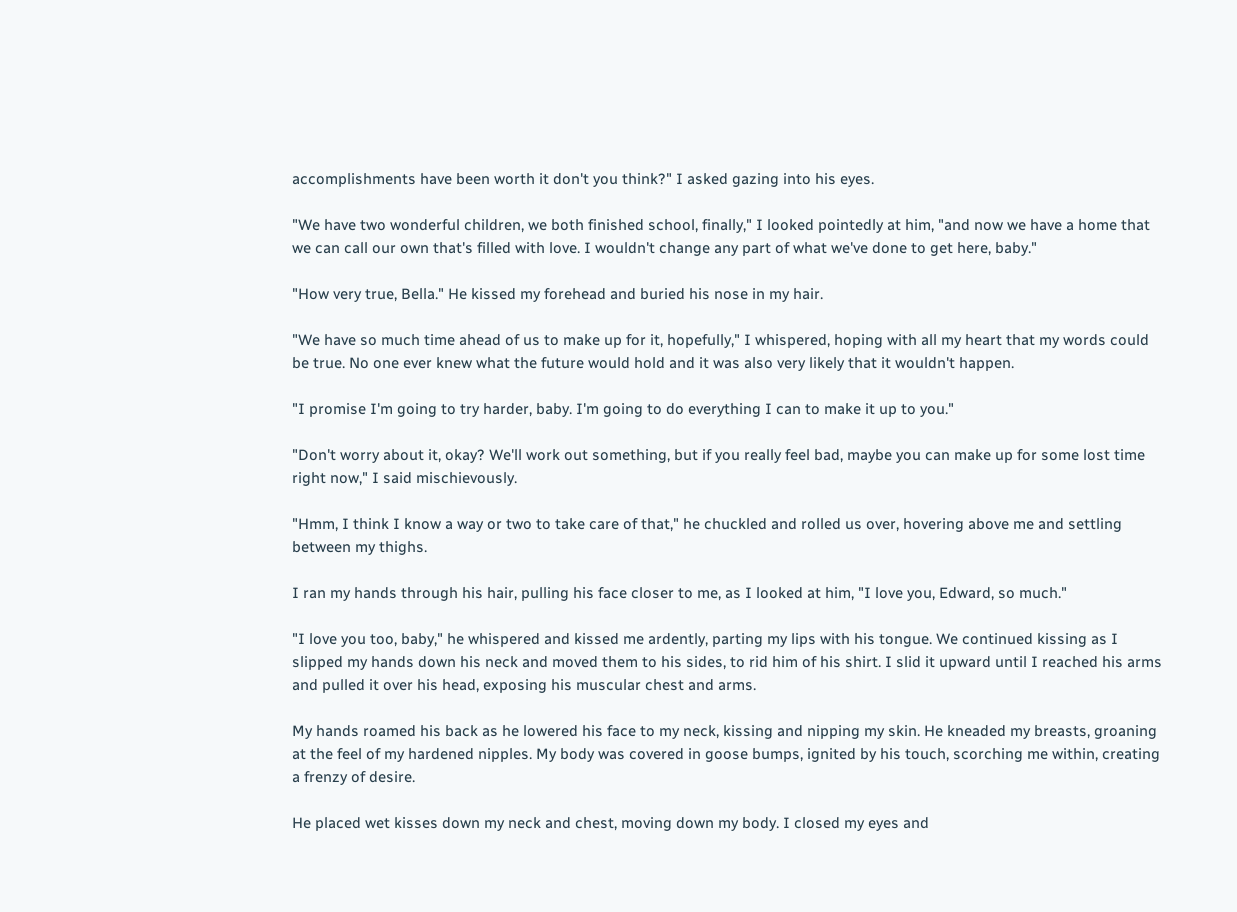accomplishments have been worth it don't you think?" I asked gazing into his eyes.

"We have two wonderful children, we both finished school, finally," I looked pointedly at him, "and now we have a home that we can call our own that's filled with love. I wouldn't change any part of what we've done to get here, baby."

"How very true, Bella." He kissed my forehead and buried his nose in my hair.

"We have so much time ahead of us to make up for it, hopefully," I whispered, hoping with all my heart that my words could be true. No one ever knew what the future would hold and it was also very likely that it wouldn't happen.

"I promise I'm going to try harder, baby. I'm going to do everything I can to make it up to you."

"Don't worry about it, okay? We'll work out something, but if you really feel bad, maybe you can make up for some lost time right now," I said mischievously.

"Hmm, I think I know a way or two to take care of that," he chuckled and rolled us over, hovering above me and settling between my thighs.

I ran my hands through his hair, pulling his face closer to me, as I looked at him, "I love you, Edward, so much."

"I love you too, baby," he whispered and kissed me ardently, parting my lips with his tongue. We continued kissing as I slipped my hands down his neck and moved them to his sides, to rid him of his shirt. I slid it upward until I reached his arms and pulled it over his head, exposing his muscular chest and arms.

My hands roamed his back as he lowered his face to my neck, kissing and nipping my skin. He kneaded my breasts, groaning at the feel of my hardened nipples. My body was covered in goose bumps, ignited by his touch, scorching me within, creating a frenzy of desire.

He placed wet kisses down my neck and chest, moving down my body. I closed my eyes and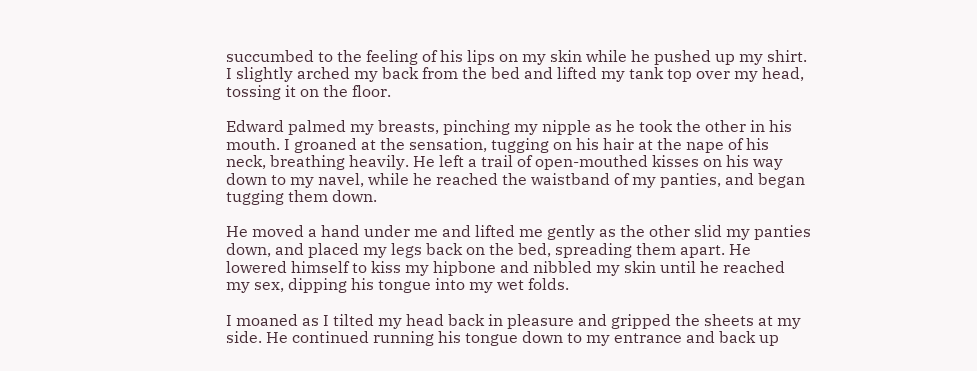succumbed to the feeling of his lips on my skin while he pushed up my shirt. I slightly arched my back from the bed and lifted my tank top over my head, tossing it on the floor.

Edward palmed my breasts, pinching my nipple as he took the other in his mouth. I groaned at the sensation, tugging on his hair at the nape of his neck, breathing heavily. He left a trail of open-mouthed kisses on his way down to my navel, while he reached the waistband of my panties, and began tugging them down.

He moved a hand under me and lifted me gently as the other slid my panties down, and placed my legs back on the bed, spreading them apart. He lowered himself to kiss my hipbone and nibbled my skin until he reached my sex, dipping his tongue into my wet folds.

I moaned as I tilted my head back in pleasure and gripped the sheets at my side. He continued running his tongue down to my entrance and back up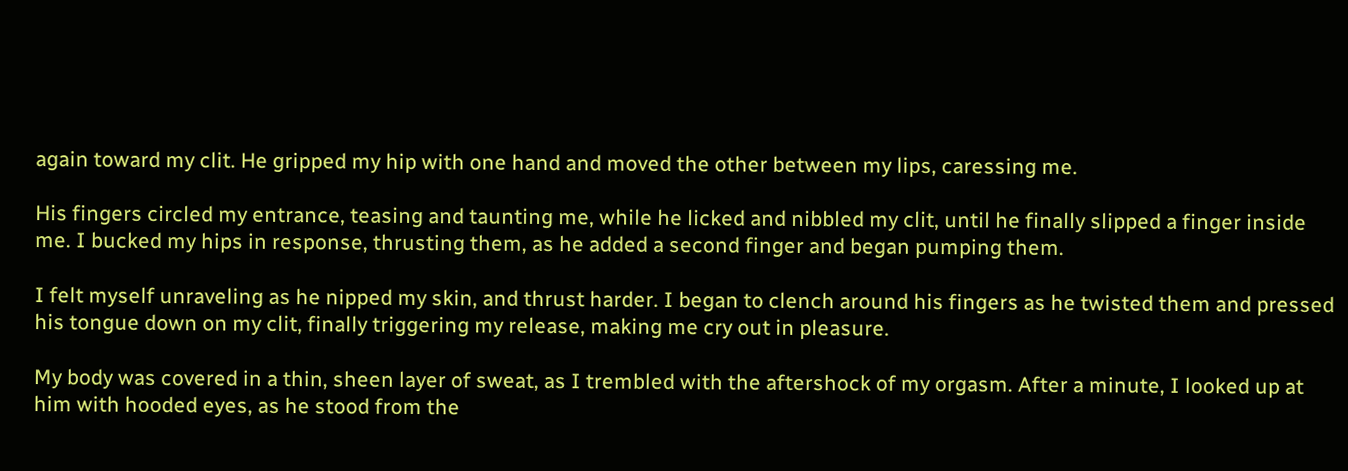again toward my clit. He gripped my hip with one hand and moved the other between my lips, caressing me.

His fingers circled my entrance, teasing and taunting me, while he licked and nibbled my clit, until he finally slipped a finger inside me. I bucked my hips in response, thrusting them, as he added a second finger and began pumping them.

I felt myself unraveling as he nipped my skin, and thrust harder. I began to clench around his fingers as he twisted them and pressed his tongue down on my clit, finally triggering my release, making me cry out in pleasure.

My body was covered in a thin, sheen layer of sweat, as I trembled with the aftershock of my orgasm. After a minute, I looked up at him with hooded eyes, as he stood from the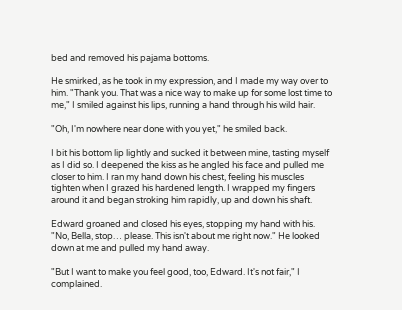bed and removed his pajama bottoms.

He smirked, as he took in my expression, and I made my way over to him. "Thank you. That was a nice way to make up for some lost time to me," I smiled against his lips, running a hand through his wild hair.

"Oh, I'm nowhere near done with you yet," he smiled back.

I bit his bottom lip lightly and sucked it between mine, tasting myself as I did so. I deepened the kiss as he angled his face and pulled me closer to him. I ran my hand down his chest, feeling his muscles tighten when I grazed his hardened length. I wrapped my fingers around it and began stroking him rapidly, up and down his shaft.

Edward groaned and closed his eyes, stopping my hand with his. "No, Bella, stop… please. This isn't about me right now." He looked down at me and pulled my hand away.

"But I want to make you feel good, too, Edward. It's not fair," I complained.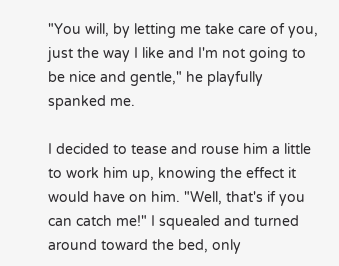"You will, by letting me take care of you, just the way I like and I'm not going to be nice and gentle," he playfully spanked me.

I decided to tease and rouse him a little to work him up, knowing the effect it would have on him. "Well, that's if you can catch me!" I squealed and turned around toward the bed, only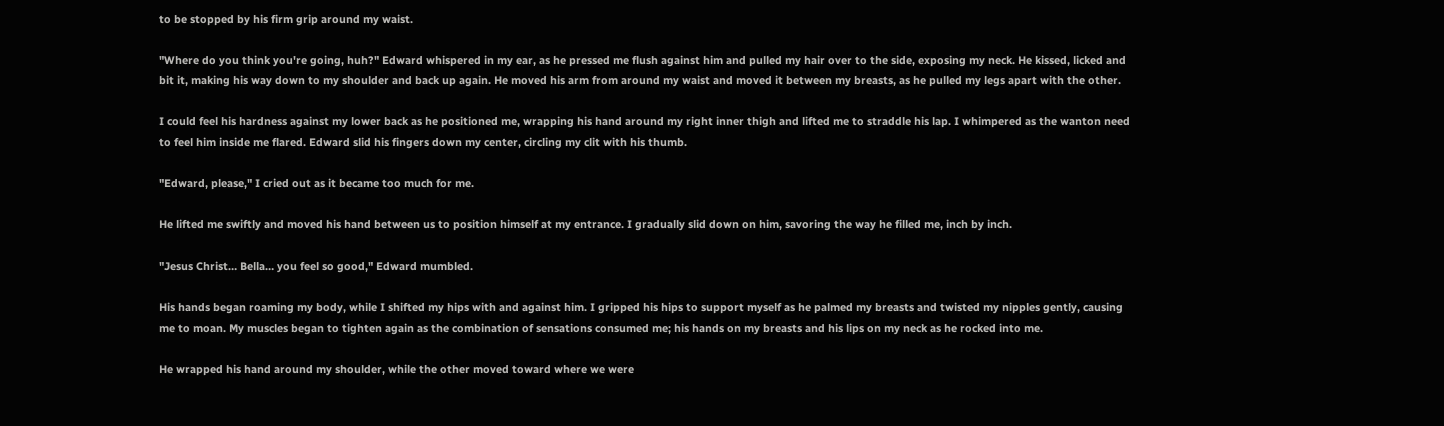to be stopped by his firm grip around my waist.

"Where do you think you're going, huh?" Edward whispered in my ear, as he pressed me flush against him and pulled my hair over to the side, exposing my neck. He kissed, licked and bit it, making his way down to my shoulder and back up again. He moved his arm from around my waist and moved it between my breasts, as he pulled my legs apart with the other.

I could feel his hardness against my lower back as he positioned me, wrapping his hand around my right inner thigh and lifted me to straddle his lap. I whimpered as the wanton need to feel him inside me flared. Edward slid his fingers down my center, circling my clit with his thumb.

"Edward, please," I cried out as it became too much for me.

He lifted me swiftly and moved his hand between us to position himself at my entrance. I gradually slid down on him, savoring the way he filled me, inch by inch.

"Jesus Christ… Bella… you feel so good," Edward mumbled.

His hands began roaming my body, while I shifted my hips with and against him. I gripped his hips to support myself as he palmed my breasts and twisted my nipples gently, causing me to moan. My muscles began to tighten again as the combination of sensations consumed me; his hands on my breasts and his lips on my neck as he rocked into me.

He wrapped his hand around my shoulder, while the other moved toward where we were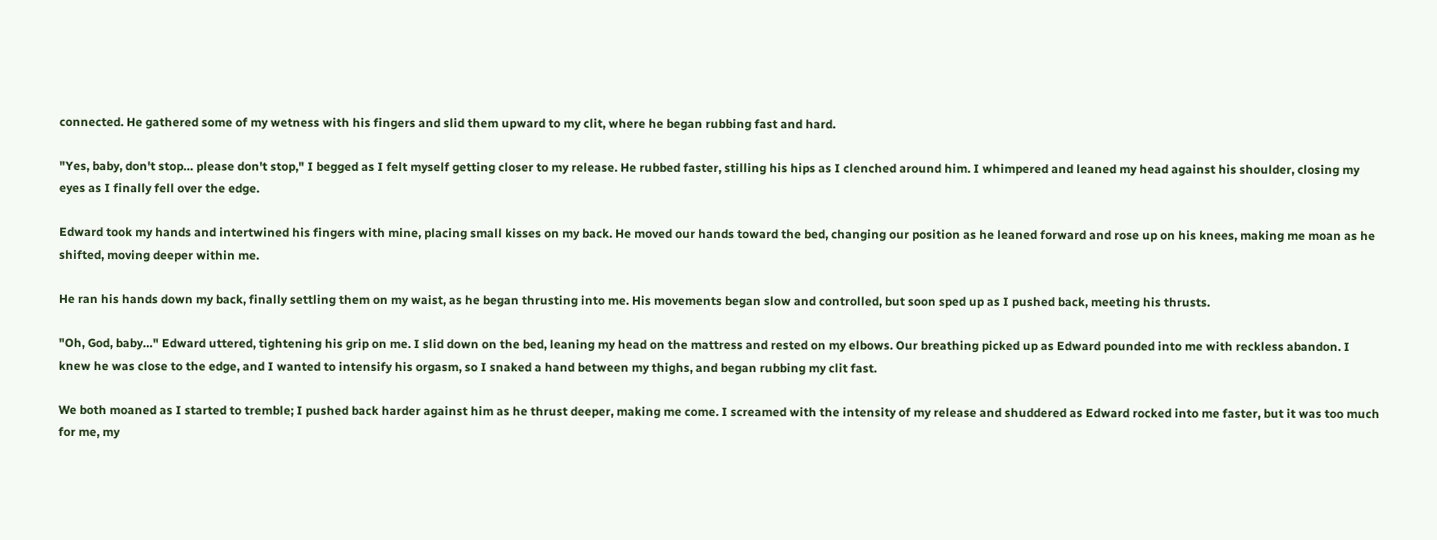connected. He gathered some of my wetness with his fingers and slid them upward to my clit, where he began rubbing fast and hard.

"Yes, baby, don't stop… please don't stop," I begged as I felt myself getting closer to my release. He rubbed faster, stilling his hips as I clenched around him. I whimpered and leaned my head against his shoulder, closing my eyes as I finally fell over the edge.

Edward took my hands and intertwined his fingers with mine, placing small kisses on my back. He moved our hands toward the bed, changing our position as he leaned forward and rose up on his knees, making me moan as he shifted, moving deeper within me.

He ran his hands down my back, finally settling them on my waist, as he began thrusting into me. His movements began slow and controlled, but soon sped up as I pushed back, meeting his thrusts.

"Oh, God, baby…" Edward uttered, tightening his grip on me. I slid down on the bed, leaning my head on the mattress and rested on my elbows. Our breathing picked up as Edward pounded into me with reckless abandon. I knew he was close to the edge, and I wanted to intensify his orgasm, so I snaked a hand between my thighs, and began rubbing my clit fast.

We both moaned as I started to tremble; I pushed back harder against him as he thrust deeper, making me come. I screamed with the intensity of my release and shuddered as Edward rocked into me faster, but it was too much for me, my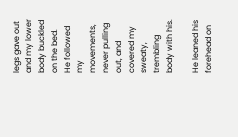legs gave out and my lower body buckled on the bed. He followed my movements, never pulling out, and covered my sweaty, trembling body with his.

He leaned his forehead on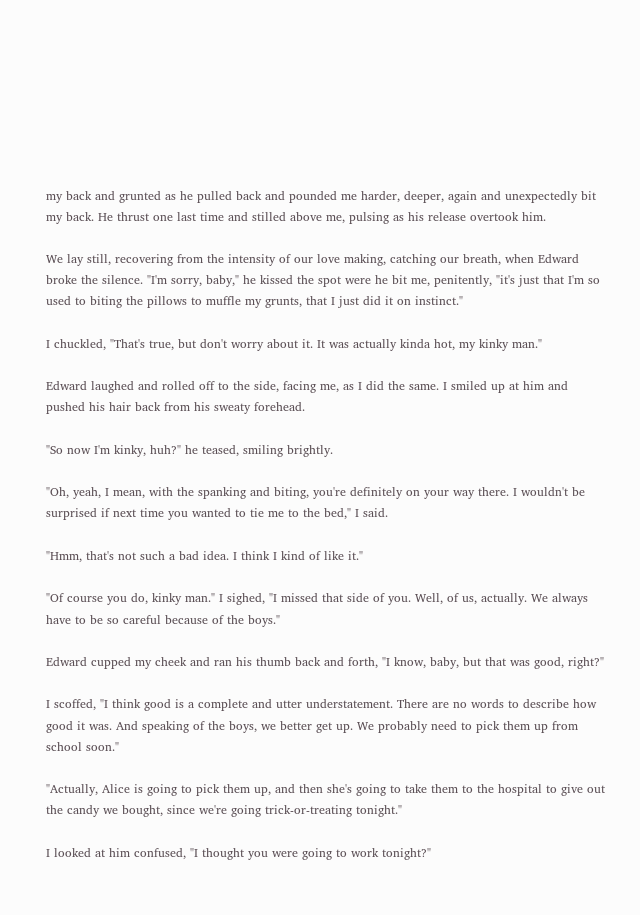my back and grunted as he pulled back and pounded me harder, deeper, again and unexpectedly bit my back. He thrust one last time and stilled above me, pulsing as his release overtook him.

We lay still, recovering from the intensity of our love making, catching our breath, when Edward broke the silence. "I'm sorry, baby," he kissed the spot were he bit me, penitently, "it's just that I'm so used to biting the pillows to muffle my grunts, that I just did it on instinct."

I chuckled, "That's true, but don't worry about it. It was actually kinda hot, my kinky man."

Edward laughed and rolled off to the side, facing me, as I did the same. I smiled up at him and pushed his hair back from his sweaty forehead.

"So now I'm kinky, huh?" he teased, smiling brightly.

"Oh, yeah, I mean, with the spanking and biting, you're definitely on your way there. I wouldn't be surprised if next time you wanted to tie me to the bed," I said.

"Hmm, that's not such a bad idea. I think I kind of like it."

"Of course you do, kinky man." I sighed, "I missed that side of you. Well, of us, actually. We always have to be so careful because of the boys."

Edward cupped my cheek and ran his thumb back and forth, "I know, baby, but that was good, right?"

I scoffed, "I think good is a complete and utter understatement. There are no words to describe how good it was. And speaking of the boys, we better get up. We probably need to pick them up from school soon."

"Actually, Alice is going to pick them up, and then she's going to take them to the hospital to give out the candy we bought, since we're going trick-or-treating tonight."

I looked at him confused, "I thought you were going to work tonight?"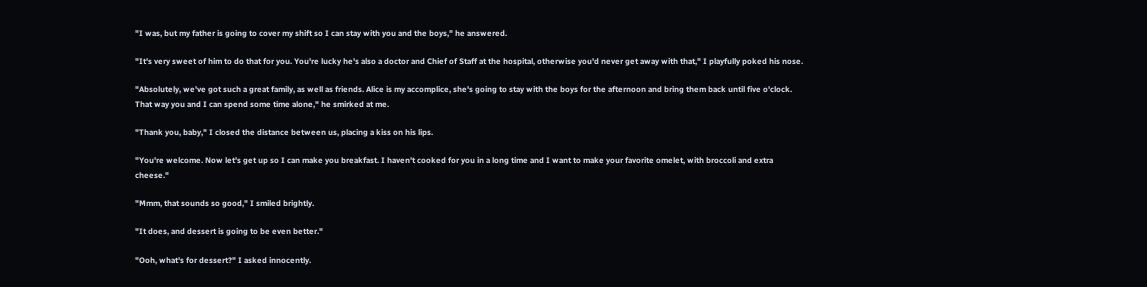"I was, but my father is going to cover my shift so I can stay with you and the boys," he answered.

"It's very sweet of him to do that for you. You're lucky he's also a doctor and Chief of Staff at the hospital, otherwise you'd never get away with that," I playfully poked his nose.

"Absolutely, we've got such a great family, as well as friends. Alice is my accomplice, she's going to stay with the boys for the afternoon and bring them back until five o'clock. That way you and I can spend some time alone," he smirked at me.

"Thank you, baby," I closed the distance between us, placing a kiss on his lips.

"You're welcome. Now let's get up so I can make you breakfast. I haven't cooked for you in a long time and I want to make your favorite omelet, with broccoli and extra cheese."

"Mmm, that sounds so good," I smiled brightly.

"It does, and dessert is going to be even better."

"Ooh, what's for dessert?" I asked innocently.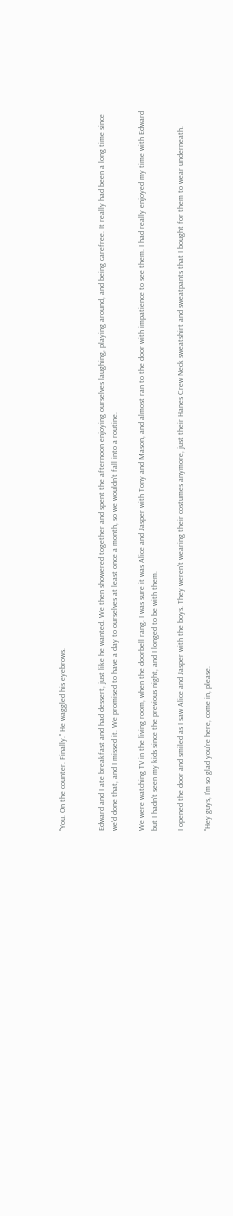"You. On the counter. Finally." He waggled his eyebrows.


Edward and I ate breakfast and had dessert, just like he wanted. We then showered together and spent the afternoon enjoying ourselves laughing, playing around, and being carefree. It really had been a long time since we'd done that, and I missed it. We promised to have a day to ourselves at least once a month, so we wouldn't fall into a routine.

We were watching TV in the living room, when the doorbell rang. I was sure it was Alice and Jasper with Tony and Mason, and almost ran to the door with impatience to see them. I had really enjoyed my time with Edward but I hadn't seen my kids since the previous night, and I longed to be with them.

I opened the door and smiled as I saw Alice and Jasper with the boys. They weren't wearing their costumes anymore, just their Hanes Crew Neck sweatshirt and sweatpants that I bought for them to wear underneath.

"Hey guys, I'm so glad you're here, come in, please.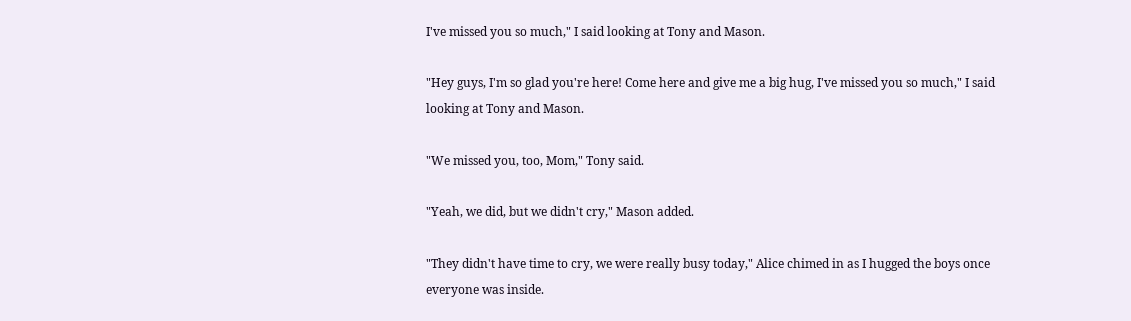I've missed you so much," I said looking at Tony and Mason.

"Hey guys, I'm so glad you're here! Come here and give me a big hug, I've missed you so much," I said looking at Tony and Mason.

"We missed you, too, Mom," Tony said.

"Yeah, we did, but we didn't cry," Mason added.

"They didn't have time to cry, we were really busy today," Alice chimed in as I hugged the boys once everyone was inside.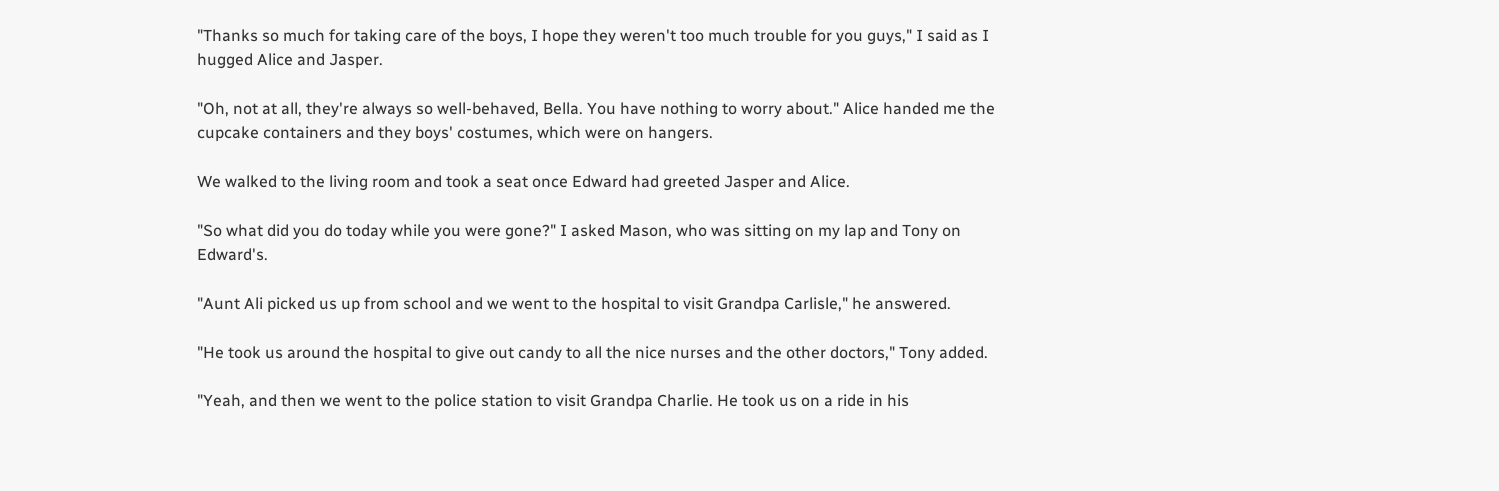"Thanks so much for taking care of the boys, I hope they weren't too much trouble for you guys," I said as I hugged Alice and Jasper.

"Oh, not at all, they're always so well-behaved, Bella. You have nothing to worry about." Alice handed me the cupcake containers and they boys' costumes, which were on hangers.

We walked to the living room and took a seat once Edward had greeted Jasper and Alice.

"So what did you do today while you were gone?" I asked Mason, who was sitting on my lap and Tony on Edward's.

"Aunt Ali picked us up from school and we went to the hospital to visit Grandpa Carlisle," he answered.

"He took us around the hospital to give out candy to all the nice nurses and the other doctors," Tony added.

"Yeah, and then we went to the police station to visit Grandpa Charlie. He took us on a ride in his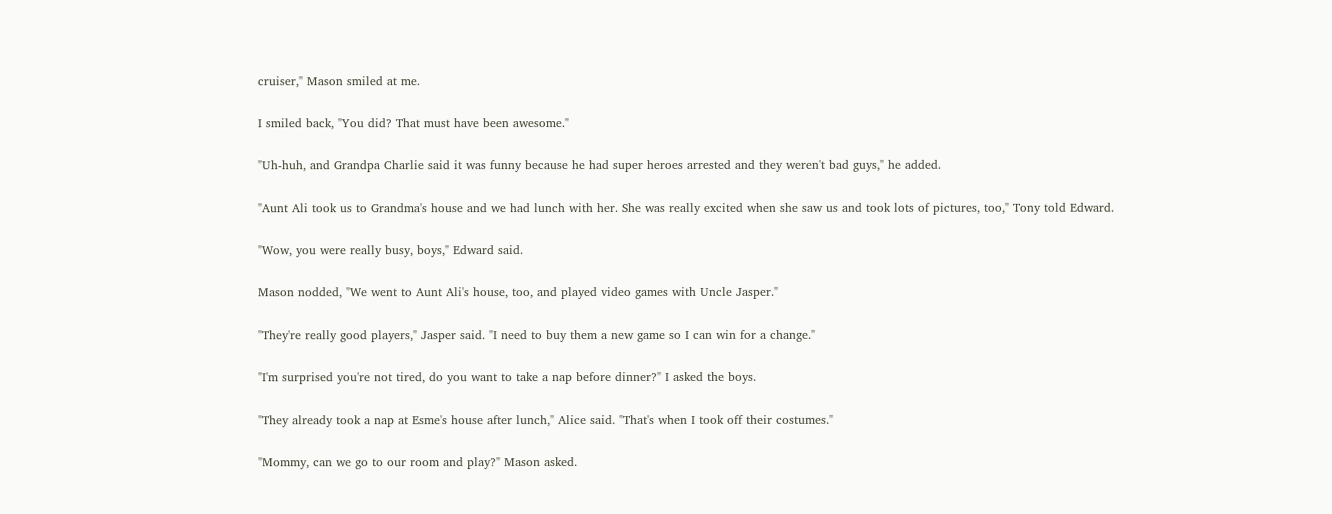cruiser," Mason smiled at me.

I smiled back, "You did? That must have been awesome."

"Uh-huh, and Grandpa Charlie said it was funny because he had super heroes arrested and they weren't bad guys," he added.

"Aunt Ali took us to Grandma's house and we had lunch with her. She was really excited when she saw us and took lots of pictures, too," Tony told Edward.

"Wow, you were really busy, boys," Edward said.

Mason nodded, "We went to Aunt Ali's house, too, and played video games with Uncle Jasper."

"They're really good players," Jasper said. "I need to buy them a new game so I can win for a change."

"I'm surprised you're not tired, do you want to take a nap before dinner?" I asked the boys.

"They already took a nap at Esme's house after lunch," Alice said. "That's when I took off their costumes."

"Mommy, can we go to our room and play?" Mason asked.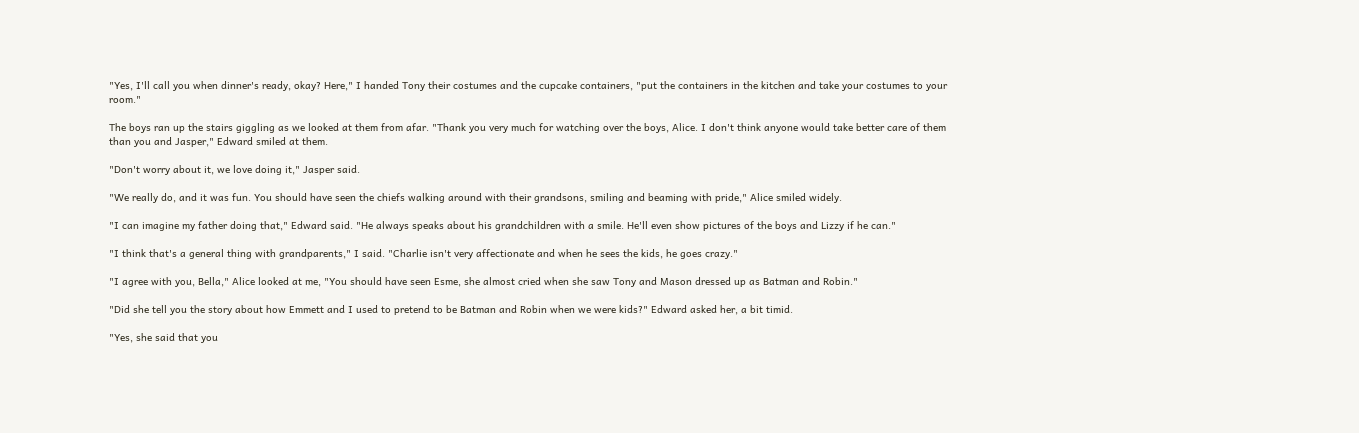"Yes, I'll call you when dinner's ready, okay? Here," I handed Tony their costumes and the cupcake containers, "put the containers in the kitchen and take your costumes to your room."

The boys ran up the stairs giggling as we looked at them from afar. "Thank you very much for watching over the boys, Alice. I don't think anyone would take better care of them than you and Jasper," Edward smiled at them.

"Don't worry about it, we love doing it," Jasper said.

"We really do, and it was fun. You should have seen the chiefs walking around with their grandsons, smiling and beaming with pride," Alice smiled widely.

"I can imagine my father doing that," Edward said. "He always speaks about his grandchildren with a smile. He'll even show pictures of the boys and Lizzy if he can."

"I think that's a general thing with grandparents," I said. "Charlie isn't very affectionate and when he sees the kids, he goes crazy."

"I agree with you, Bella," Alice looked at me, "You should have seen Esme, she almost cried when she saw Tony and Mason dressed up as Batman and Robin."

"Did she tell you the story about how Emmett and I used to pretend to be Batman and Robin when we were kids?" Edward asked her, a bit timid.

"Yes, she said that you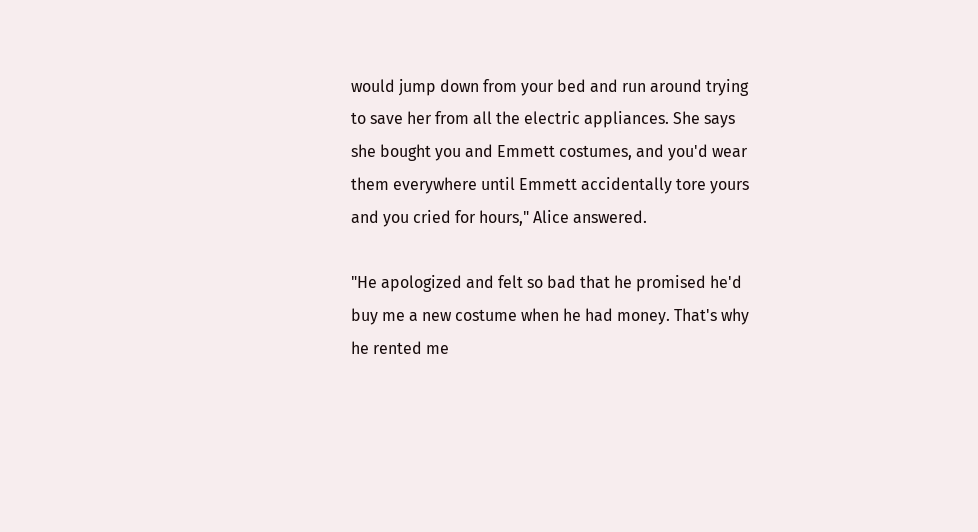would jump down from your bed and run around trying to save her from all the electric appliances. She says she bought you and Emmett costumes, and you'd wear them everywhere until Emmett accidentally tore yours and you cried for hours," Alice answered.

"He apologized and felt so bad that he promised he'd buy me a new costume when he had money. That's why he rented me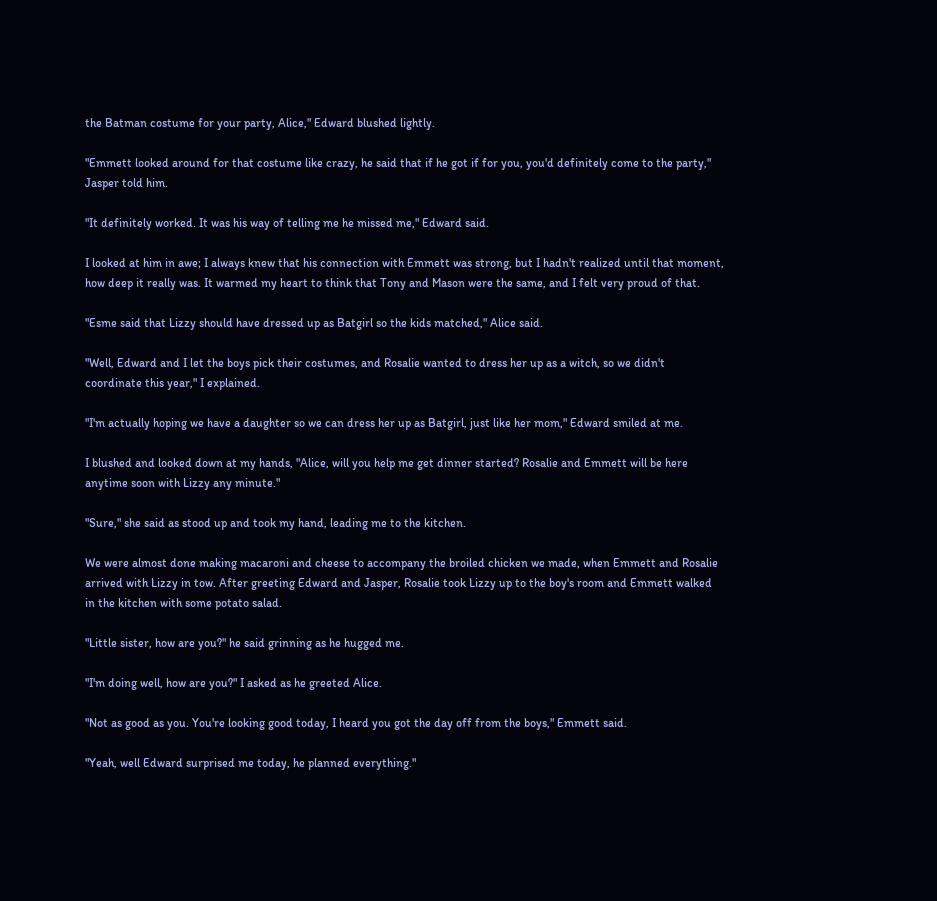the Batman costume for your party, Alice," Edward blushed lightly.

"Emmett looked around for that costume like crazy, he said that if he got if for you, you'd definitely come to the party," Jasper told him.

"It definitely worked. It was his way of telling me he missed me," Edward said.

I looked at him in awe; I always knew that his connection with Emmett was strong, but I hadn't realized until that moment, how deep it really was. It warmed my heart to think that Tony and Mason were the same, and I felt very proud of that.

"Esme said that Lizzy should have dressed up as Batgirl so the kids matched," Alice said.

"Well, Edward and I let the boys pick their costumes, and Rosalie wanted to dress her up as a witch, so we didn't coordinate this year," I explained.

"I'm actually hoping we have a daughter so we can dress her up as Batgirl, just like her mom," Edward smiled at me.

I blushed and looked down at my hands, "Alice, will you help me get dinner started? Rosalie and Emmett will be here anytime soon with Lizzy any minute."

"Sure," she said as stood up and took my hand, leading me to the kitchen.

We were almost done making macaroni and cheese to accompany the broiled chicken we made, when Emmett and Rosalie arrived with Lizzy in tow. After greeting Edward and Jasper, Rosalie took Lizzy up to the boy's room and Emmett walked in the kitchen with some potato salad.

"Little sister, how are you?" he said grinning as he hugged me.

"I'm doing well, how are you?" I asked as he greeted Alice.

"Not as good as you. You're looking good today, I heard you got the day off from the boys," Emmett said.

"Yeah, well Edward surprised me today, he planned everything."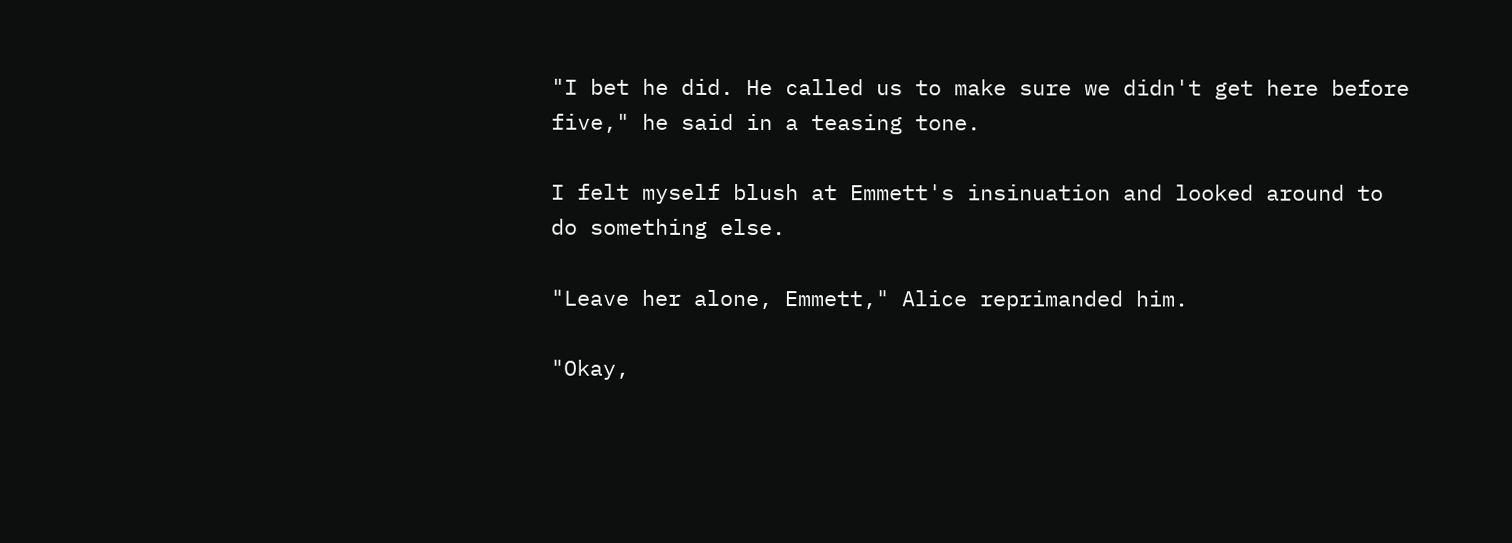"I bet he did. He called us to make sure we didn't get here before five," he said in a teasing tone.

I felt myself blush at Emmett's insinuation and looked around to do something else.

"Leave her alone, Emmett," Alice reprimanded him.

"Okay,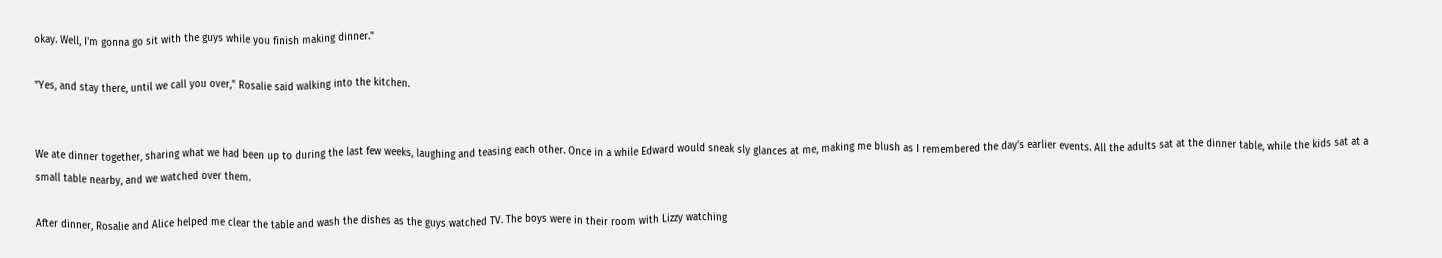okay. Well, I'm gonna go sit with the guys while you finish making dinner."

"Yes, and stay there, until we call you over," Rosalie said walking into the kitchen.


We ate dinner together, sharing what we had been up to during the last few weeks, laughing and teasing each other. Once in a while Edward would sneak sly glances at me, making me blush as I remembered the day's earlier events. All the adults sat at the dinner table, while the kids sat at a small table nearby, and we watched over them.

After dinner, Rosalie and Alice helped me clear the table and wash the dishes as the guys watched TV. The boys were in their room with Lizzy watching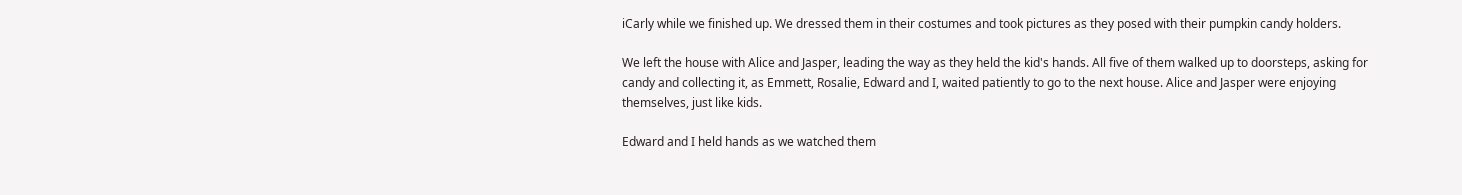iCarly while we finished up. We dressed them in their costumes and took pictures as they posed with their pumpkin candy holders.

We left the house with Alice and Jasper, leading the way as they held the kid's hands. All five of them walked up to doorsteps, asking for candy and collecting it, as Emmett, Rosalie, Edward and I, waited patiently to go to the next house. Alice and Jasper were enjoying themselves, just like kids.

Edward and I held hands as we watched them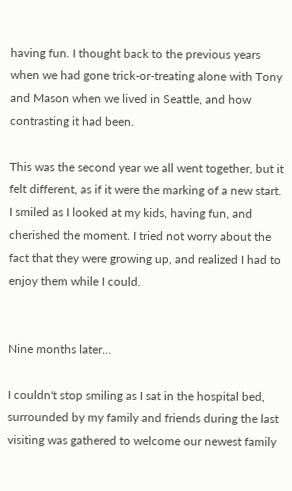having fun. I thought back to the previous years when we had gone trick-or-treating alone with Tony and Mason when we lived in Seattle, and how contrasting it had been.

This was the second year we all went together, but it felt different, as if it were the marking of a new start. I smiled as I looked at my kids, having fun, and cherished the moment. I tried not worry about the fact that they were growing up, and realized I had to enjoy them while I could.


Nine months later…

I couldn't stop smiling as I sat in the hospital bed, surrounded by my family and friends during the last visiting was gathered to welcome our newest family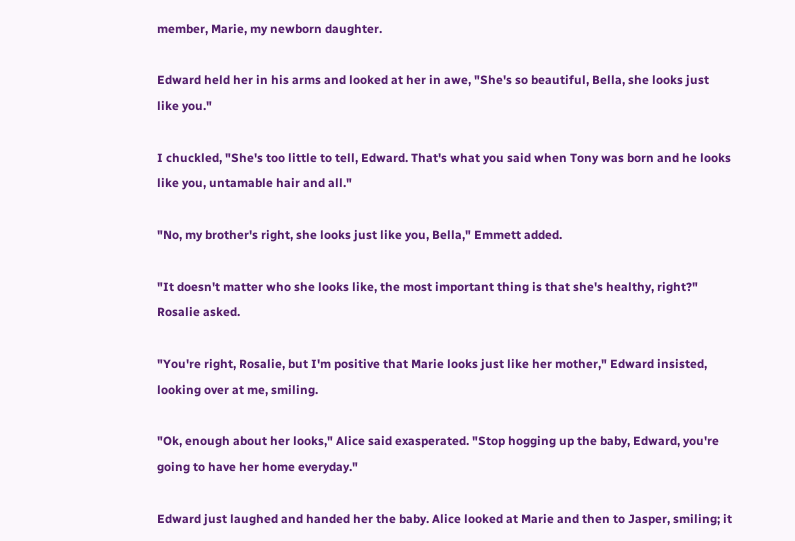member, Marie, my newborn daughter.

Edward held her in his arms and looked at her in awe, "She's so beautiful, Bella, she looks just like you."

I chuckled, "She's too little to tell, Edward. That's what you said when Tony was born and he looks like you, untamable hair and all."

"No, my brother's right, she looks just like you, Bella," Emmett added.

"It doesn't matter who she looks like, the most important thing is that she's healthy, right?" Rosalie asked.

"You're right, Rosalie, but I'm positive that Marie looks just like her mother," Edward insisted, looking over at me, smiling.

"Ok, enough about her looks," Alice said exasperated. "Stop hogging up the baby, Edward, you're going to have her home everyday."

Edward just laughed and handed her the baby. Alice looked at Marie and then to Jasper, smiling; it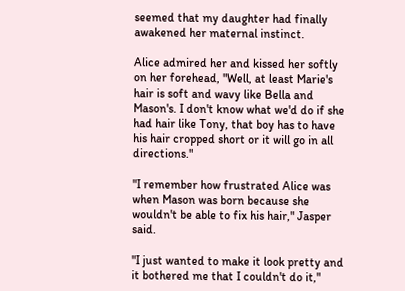seemed that my daughter had finally awakened her maternal instinct.

Alice admired her and kissed her softly on her forehead, "Well, at least Marie's hair is soft and wavy like Bella and Mason's. I don't know what we'd do if she had hair like Tony, that boy has to have his hair cropped short or it will go in all directions."

"I remember how frustrated Alice was when Mason was born because she wouldn't be able to fix his hair," Jasper said.

"I just wanted to make it look pretty and it bothered me that I couldn't do it,"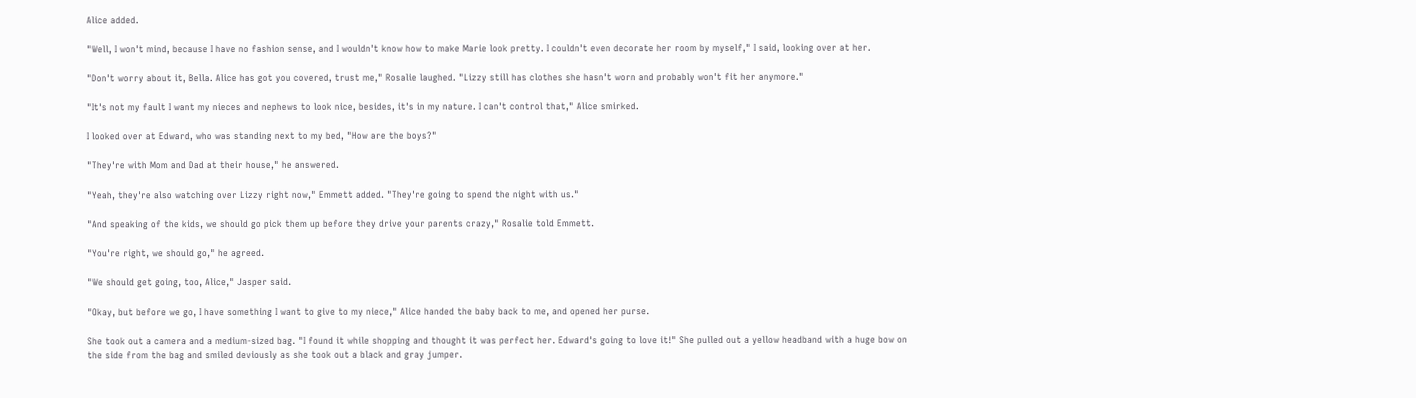Alice added.

"Well, I won't mind, because I have no fashion sense, and I wouldn't know how to make Marie look pretty. I couldn't even decorate her room by myself," I said, looking over at her.

"Don't worry about it, Bella. Alice has got you covered, trust me," Rosalie laughed. "Lizzy still has clothes she hasn't worn and probably won't fit her anymore."

"It's not my fault I want my nieces and nephews to look nice, besides, it's in my nature. I can't control that," Alice smirked.

I looked over at Edward, who was standing next to my bed, "How are the boys?"

"They're with Mom and Dad at their house," he answered.

"Yeah, they're also watching over Lizzy right now," Emmett added. "They're going to spend the night with us."

"And speaking of the kids, we should go pick them up before they drive your parents crazy," Rosalie told Emmett.

"You're right, we should go," he agreed.

"We should get going, too, Alice," Jasper said.

"Okay, but before we go, I have something I want to give to my niece," Alice handed the baby back to me, and opened her purse.

She took out a camera and a medium-sized bag. "I found it while shopping and thought it was perfect her. Edward's going to love it!" She pulled out a yellow headband with a huge bow on the side from the bag and smiled deviously as she took out a black and gray jumper.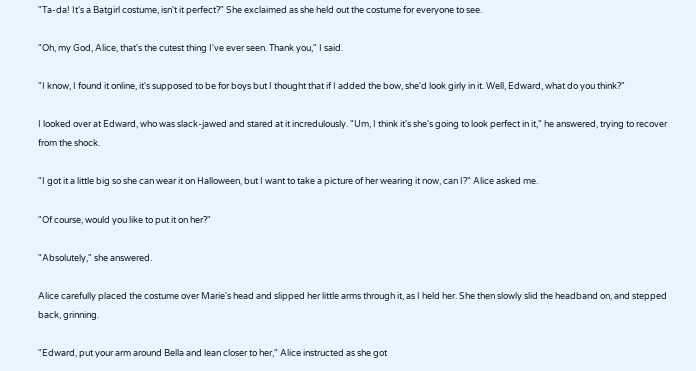"Ta-da! It's a Batgirl costume, isn't it perfect?" She exclaimed as she held out the costume for everyone to see.

"Oh, my God, Alice, that's the cutest thing I've ever seen. Thank you," I said.

"I know, I found it online, it's supposed to be for boys but I thought that if I added the bow, she'd look girly in it. Well, Edward, what do you think?"

I looked over at Edward, who was slack-jawed and stared at it incredulously. "Um, I think it's she's going to look perfect in it," he answered, trying to recover from the shock.

"I got it a little big so she can wear it on Halloween, but I want to take a picture of her wearing it now, can I?" Alice asked me.

"Of course, would you like to put it on her?"

"Absolutely," she answered.

Alice carefully placed the costume over Marie's head and slipped her little arms through it, as I held her. She then slowly slid the headband on, and stepped back, grinning.

"Edward, put your arm around Bella and lean closer to her," Alice instructed as she got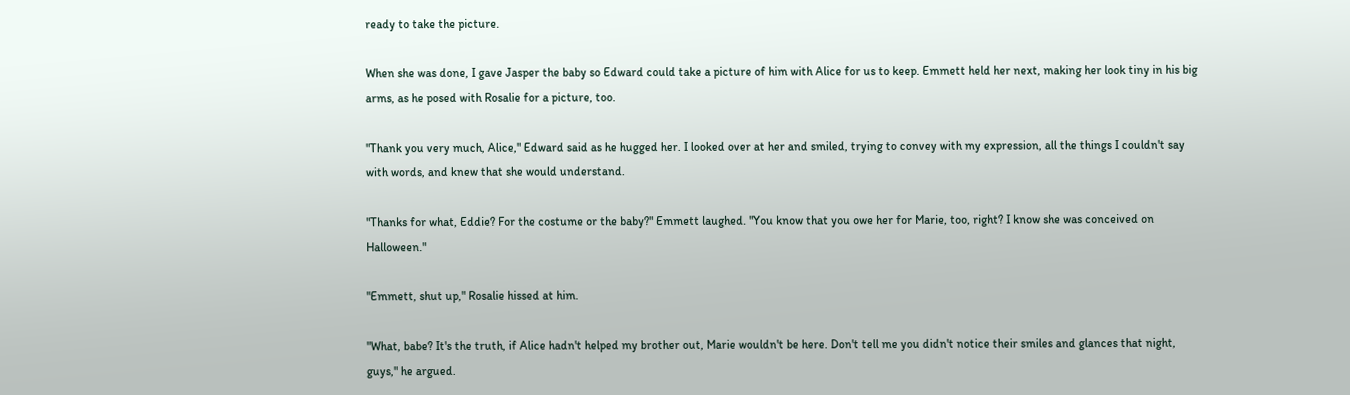ready to take the picture.

When she was done, I gave Jasper the baby so Edward could take a picture of him with Alice for us to keep. Emmett held her next, making her look tiny in his big arms, as he posed with Rosalie for a picture, too.

"Thank you very much, Alice," Edward said as he hugged her. I looked over at her and smiled, trying to convey with my expression, all the things I couldn't say with words, and knew that she would understand.

"Thanks for what, Eddie? For the costume or the baby?" Emmett laughed. "You know that you owe her for Marie, too, right? I know she was conceived on Halloween."

"Emmett, shut up," Rosalie hissed at him.

"What, babe? It's the truth, if Alice hadn't helped my brother out, Marie wouldn't be here. Don't tell me you didn't notice their smiles and glances that night, guys," he argued.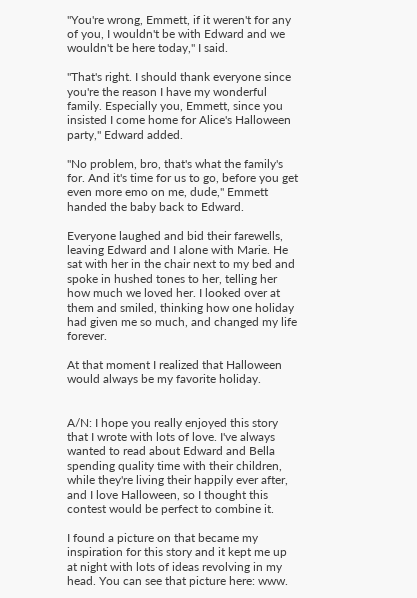"You're wrong, Emmett, if it weren't for any of you, I wouldn't be with Edward and we wouldn't be here today," I said.

"That's right. I should thank everyone since you're the reason I have my wonderful family. Especially you, Emmett, since you insisted I come home for Alice's Halloween party," Edward added.

"No problem, bro, that's what the family's for. And it's time for us to go, before you get even more emo on me, dude," Emmett handed the baby back to Edward.

Everyone laughed and bid their farewells, leaving Edward and I alone with Marie. He sat with her in the chair next to my bed and spoke in hushed tones to her, telling her how much we loved her. I looked over at them and smiled, thinking how one holiday had given me so much, and changed my life forever.

At that moment I realized that Halloween would always be my favorite holiday.


A/N: I hope you really enjoyed this story that I wrote with lots of love. I've always wanted to read about Edward and Bella spending quality time with their children, while they're living their happily ever after, and I love Halloween, so I thought this contest would be perfect to combine it.

I found a picture on that became my inspiration for this story and it kept me up at night with lots of ideas revolving in my head. You can see that picture here: www.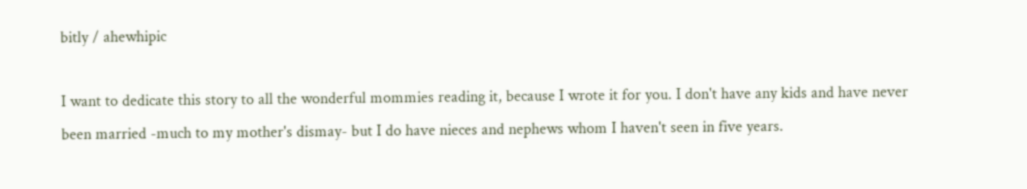bitly / ahewhipic

I want to dedicate this story to all the wonderful mommies reading it, because I wrote it for you. I don't have any kids and have never been married -much to my mother's dismay- but I do have nieces and nephews whom I haven't seen in five years.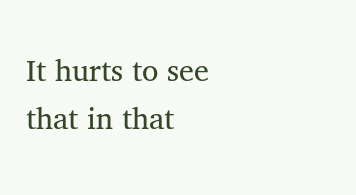It hurts to see that in that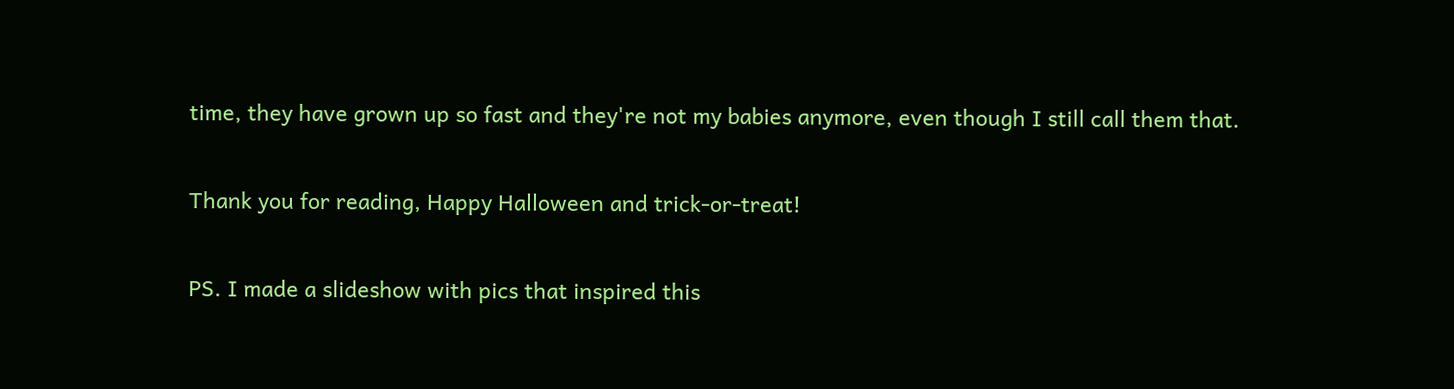time, they have grown up so fast and they're not my babies anymore, even though I still call them that.

Thank you for reading, Happy Halloween and trick-or-treat!

PS. I made a slideshow with pics that inspired this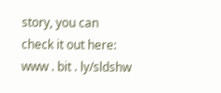story, you can check it out here: www . bit . ly/sldshw